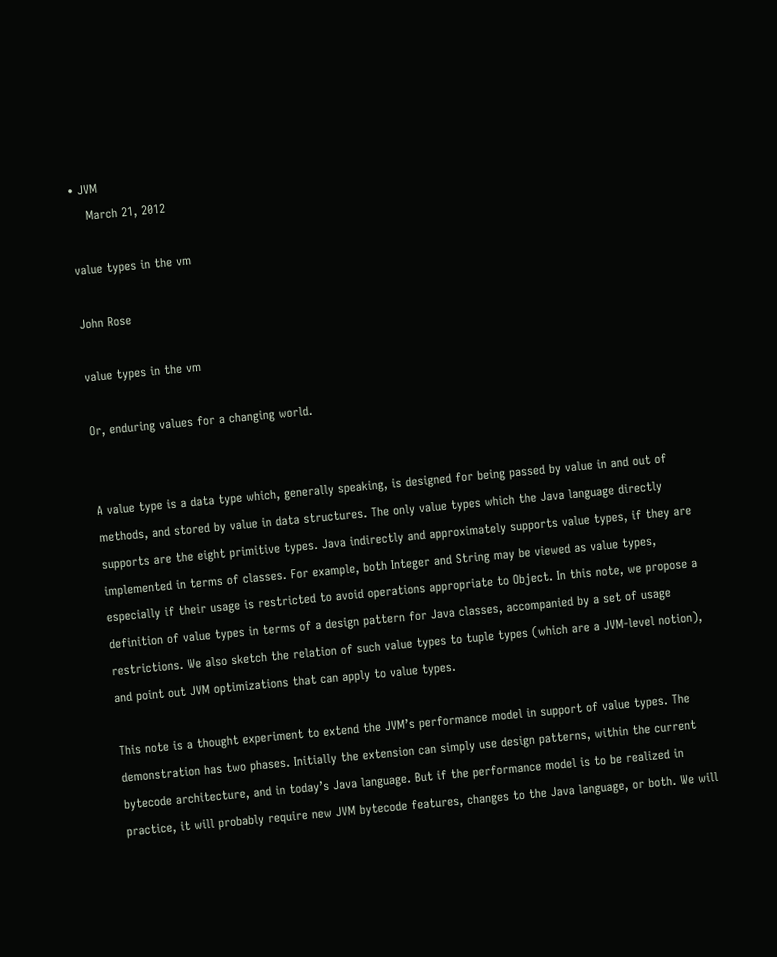• JVM
    March 21, 2012

value types in the vm

John Rose

value types in the vm

Or, enduring values for a changing world.


A value type is a data type which, generally speaking, is designed for being passed by value in and out of methods, and stored by value in data structures. The only value types which the Java language directly supports are the eight primitive types. Java indirectly and approximately supports value types, if they are implemented in terms of classes. For example, both Integer and String may be viewed as value types, especially if their usage is restricted to avoid operations appropriate to Object. In this note, we propose a definition of value types in terms of a design pattern for Java classes, accompanied by a set of usage restrictions. We also sketch the relation of such value types to tuple types (which are a JVM-level notion), and point out JVM optimizations that can apply to value types.

This note is a thought experiment to extend the JVM’s performance model in support of value types. The demonstration has two phases. Initially the extension can simply use design patterns, within the current bytecode architecture, and in today’s Java language. But if the performance model is to be realized in practice, it will probably require new JVM bytecode features, changes to the Java language, or both. We will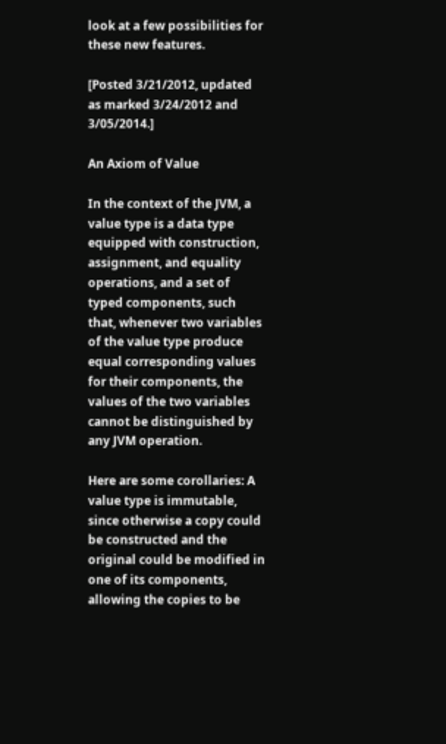look at a few possibilities for these new features.

[Posted 3/21/2012, updated as marked 3/24/2012 and 3/05/2014.]

An Axiom of Value

In the context of the JVM, a value type is a data type equipped with construction, assignment, and equality operations, and a set of typed components, such that, whenever two variables of the value type produce equal corresponding values for their components, the values of the two variables cannot be distinguished by any JVM operation.

Here are some corollaries: A value type is immutable, since otherwise a copy could be constructed and the original could be modified in one of its components, allowing the copies to be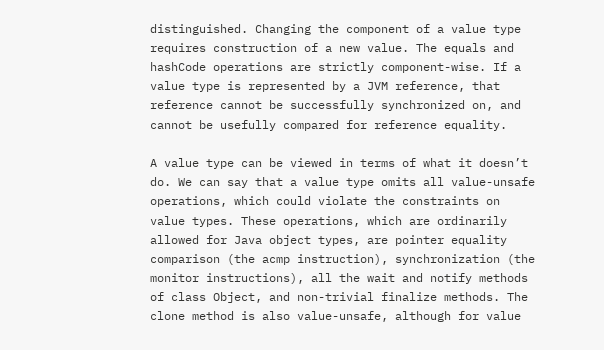distinguished. Changing the component of a value type requires construction of a new value. The equals and hashCode operations are strictly component-wise. If a value type is represented by a JVM reference, that reference cannot be successfully synchronized on, and cannot be usefully compared for reference equality.

A value type can be viewed in terms of what it doesn’t do. We can say that a value type omits all value-unsafe operations, which could violate the constraints on value types. These operations, which are ordinarily allowed for Java object types, are pointer equality comparison (the acmp instruction), synchronization (the monitor instructions), all the wait and notify methods of class Object, and non-trivial finalize methods. The clone method is also value-unsafe, although for value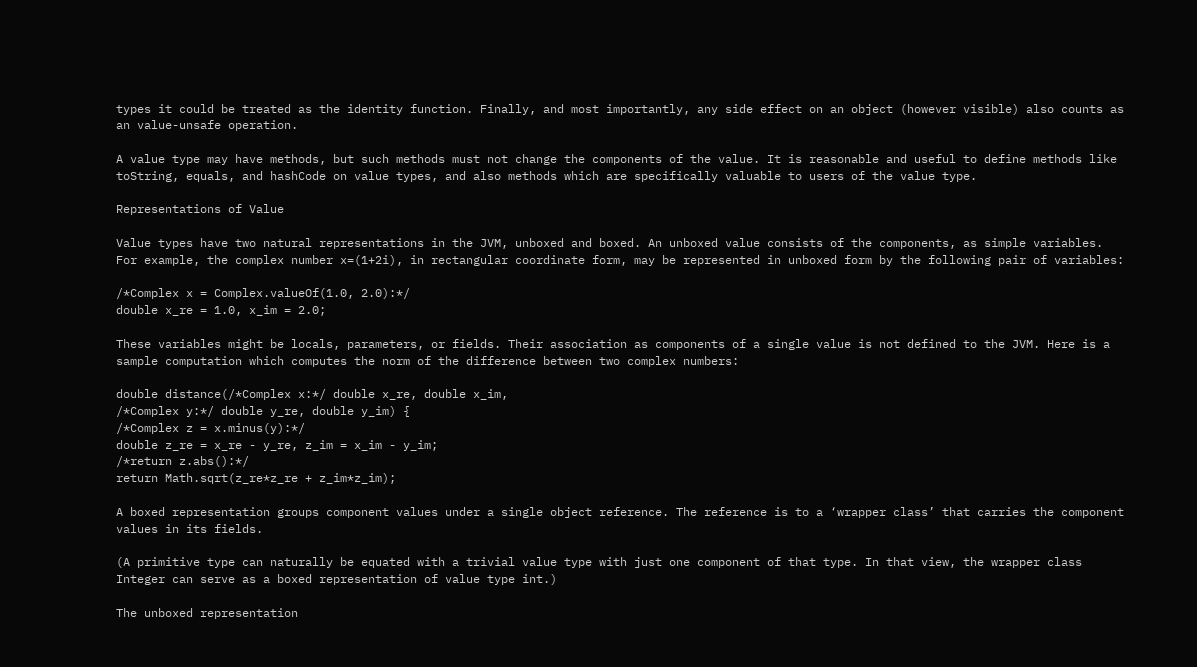types it could be treated as the identity function. Finally, and most importantly, any side effect on an object (however visible) also counts as an value-unsafe operation.

A value type may have methods, but such methods must not change the components of the value. It is reasonable and useful to define methods like toString, equals, and hashCode on value types, and also methods which are specifically valuable to users of the value type.

Representations of Value

Value types have two natural representations in the JVM, unboxed and boxed. An unboxed value consists of the components, as simple variables. For example, the complex number x=(1+2i), in rectangular coordinate form, may be represented in unboxed form by the following pair of variables:

/*Complex x = Complex.valueOf(1.0, 2.0):*/
double x_re = 1.0, x_im = 2.0;

These variables might be locals, parameters, or fields. Their association as components of a single value is not defined to the JVM. Here is a sample computation which computes the norm of the difference between two complex numbers:

double distance(/*Complex x:*/ double x_re, double x_im,
/*Complex y:*/ double y_re, double y_im) {
/*Complex z = x.minus(y):*/
double z_re = x_re - y_re, z_im = x_im - y_im;
/*return z.abs():*/
return Math.sqrt(z_re*z_re + z_im*z_im);

A boxed representation groups component values under a single object reference. The reference is to a ‘wrapper class’ that carries the component values in its fields.

(A primitive type can naturally be equated with a trivial value type with just one component of that type. In that view, the wrapper class Integer can serve as a boxed representation of value type int.)

The unboxed representation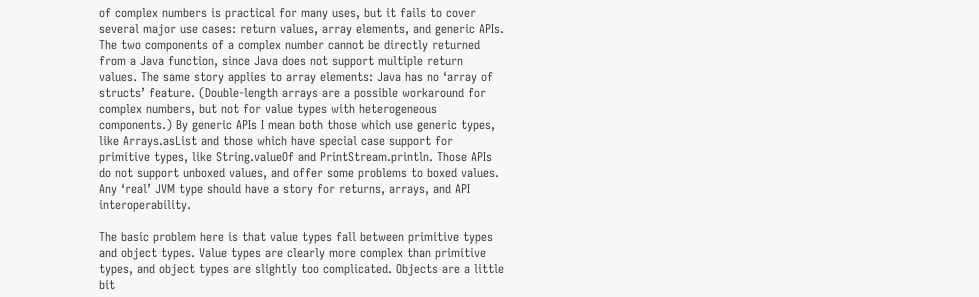of complex numbers is practical for many uses, but it fails to cover several major use cases: return values, array elements, and generic APIs. The two components of a complex number cannot be directly returned from a Java function, since Java does not support multiple return values. The same story applies to array elements: Java has no ‘array of structs’ feature. (Double-length arrays are a possible workaround for complex numbers, but not for value types with heterogeneous components.) By generic APIs I mean both those which use generic types, like Arrays.asList and those which have special case support for primitive types, like String.valueOf and PrintStream.println. Those APIs do not support unboxed values, and offer some problems to boxed values. Any ‘real’ JVM type should have a story for returns, arrays, and API interoperability.

The basic problem here is that value types fall between primitive types and object types. Value types are clearly more complex than primitive types, and object types are slightly too complicated. Objects are a little bit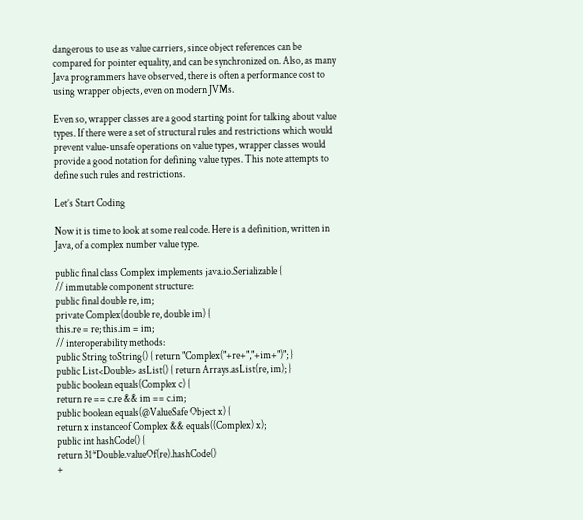dangerous to use as value carriers, since object references can be compared for pointer equality, and can be synchronized on. Also, as many Java programmers have observed, there is often a performance cost to using wrapper objects, even on modern JVMs.

Even so, wrapper classes are a good starting point for talking about value types. If there were a set of structural rules and restrictions which would prevent value-unsafe operations on value types, wrapper classes would provide a good notation for defining value types. This note attempts to define such rules and restrictions.

Let’s Start Coding

Now it is time to look at some real code. Here is a definition, written in Java, of a complex number value type.

public final class Complex implements java.io.Serializable {
// immutable component structure:
public final double re, im;
private Complex(double re, double im) {
this.re = re; this.im = im;
// interoperability methods:
public String toString() { return "Complex("+re+","+im+")"; }
public List<Double> asList() { return Arrays.asList(re, im); }
public boolean equals(Complex c) {
return re == c.re && im == c.im;
public boolean equals(@ValueSafe Object x) {
return x instanceof Complex && equals((Complex) x);
public int hashCode() {
return 31*Double.valueOf(re).hashCode()
+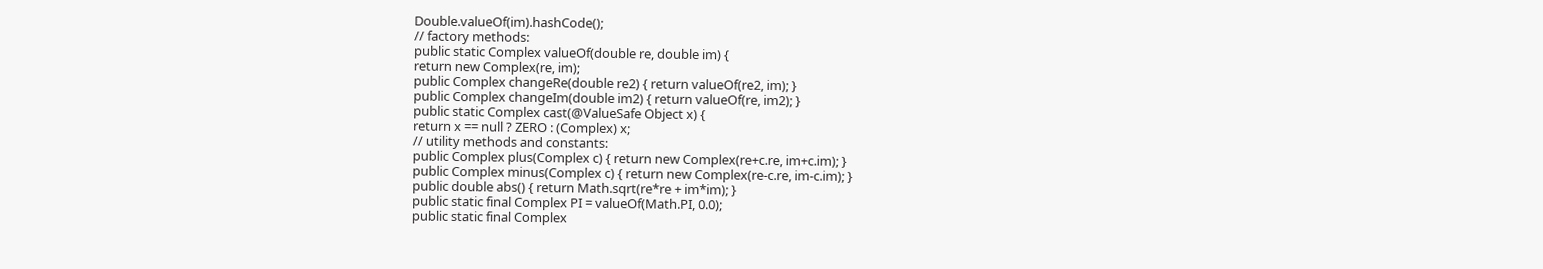Double.valueOf(im).hashCode();
// factory methods:
public static Complex valueOf(double re, double im) {
return new Complex(re, im);
public Complex changeRe(double re2) { return valueOf(re2, im); }
public Complex changeIm(double im2) { return valueOf(re, im2); }
public static Complex cast(@ValueSafe Object x) {
return x == null ? ZERO : (Complex) x;
// utility methods and constants:
public Complex plus(Complex c) { return new Complex(re+c.re, im+c.im); }
public Complex minus(Complex c) { return new Complex(re-c.re, im-c.im); }
public double abs() { return Math.sqrt(re*re + im*im); }
public static final Complex PI = valueOf(Math.PI, 0.0);
public static final Complex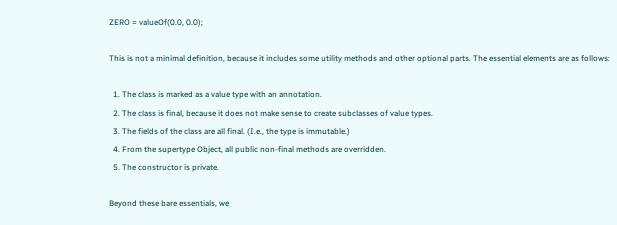ZERO = valueOf(0.0, 0.0);

This is not a minimal definition, because it includes some utility methods and other optional parts. The essential elements are as follows:

  1. The class is marked as a value type with an annotation.
  2. The class is final, because it does not make sense to create subclasses of value types.
  3. The fields of the class are all final. (I.e., the type is immutable.)
  4. From the supertype Object, all public non-final methods are overridden.
  5. The constructor is private.

Beyond these bare essentials, we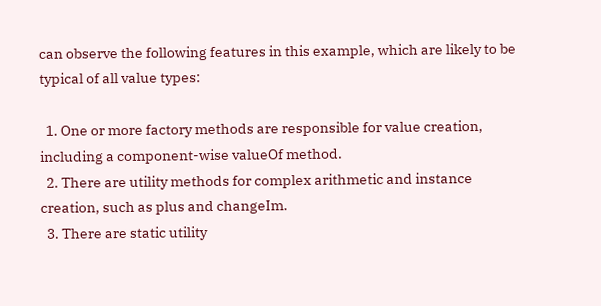can observe the following features in this example, which are likely to be typical of all value types:

  1. One or more factory methods are responsible for value creation, including a component-wise valueOf method.
  2. There are utility methods for complex arithmetic and instance creation, such as plus and changeIm.
  3. There are static utility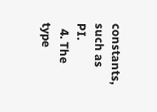constants, such as PI.
  4. The type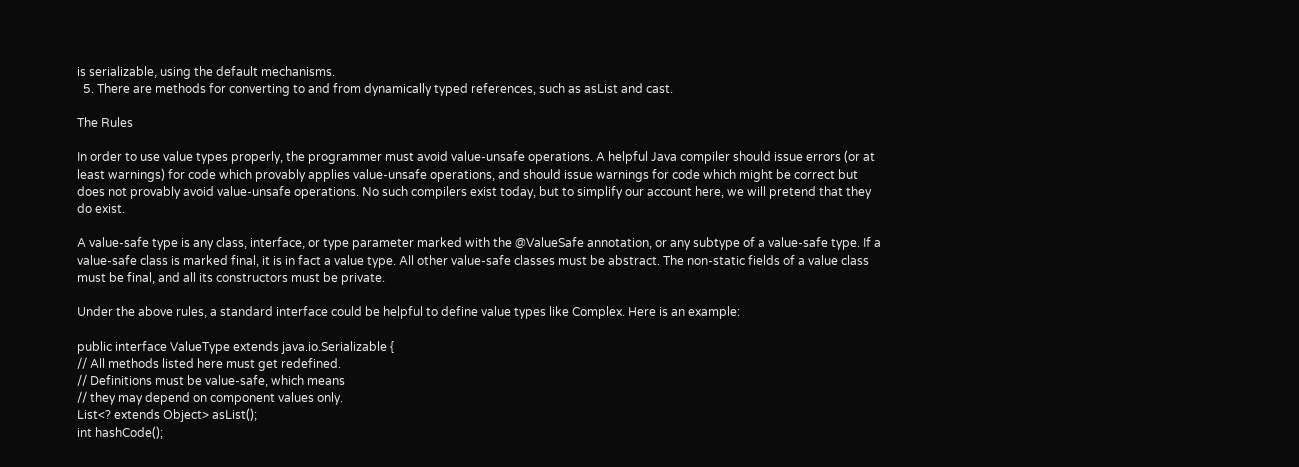is serializable, using the default mechanisms.
  5. There are methods for converting to and from dynamically typed references, such as asList and cast.

The Rules

In order to use value types properly, the programmer must avoid value-unsafe operations. A helpful Java compiler should issue errors (or at least warnings) for code which provably applies value-unsafe operations, and should issue warnings for code which might be correct but does not provably avoid value-unsafe operations. No such compilers exist today, but to simplify our account here, we will pretend that they do exist.

A value-safe type is any class, interface, or type parameter marked with the @ValueSafe annotation, or any subtype of a value-safe type. If a value-safe class is marked final, it is in fact a value type. All other value-safe classes must be abstract. The non-static fields of a value class must be final, and all its constructors must be private.

Under the above rules, a standard interface could be helpful to define value types like Complex. Here is an example:

public interface ValueType extends java.io.Serializable {
// All methods listed here must get redefined.
// Definitions must be value-safe, which means
// they may depend on component values only.
List<? extends Object> asList();
int hashCode();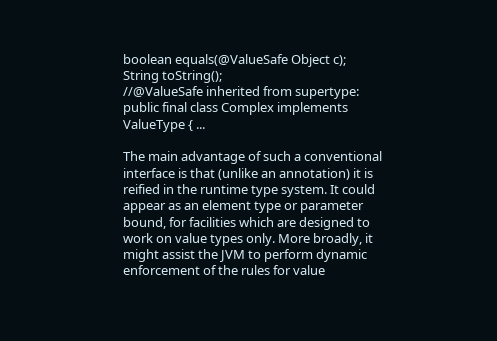boolean equals(@ValueSafe Object c);
String toString();
//@ValueSafe inherited from supertype:
public final class Complex implements ValueType { ...

The main advantage of such a conventional interface is that (unlike an annotation) it is reified in the runtime type system. It could appear as an element type or parameter bound, for facilities which are designed to work on value types only. More broadly, it might assist the JVM to perform dynamic enforcement of the rules for value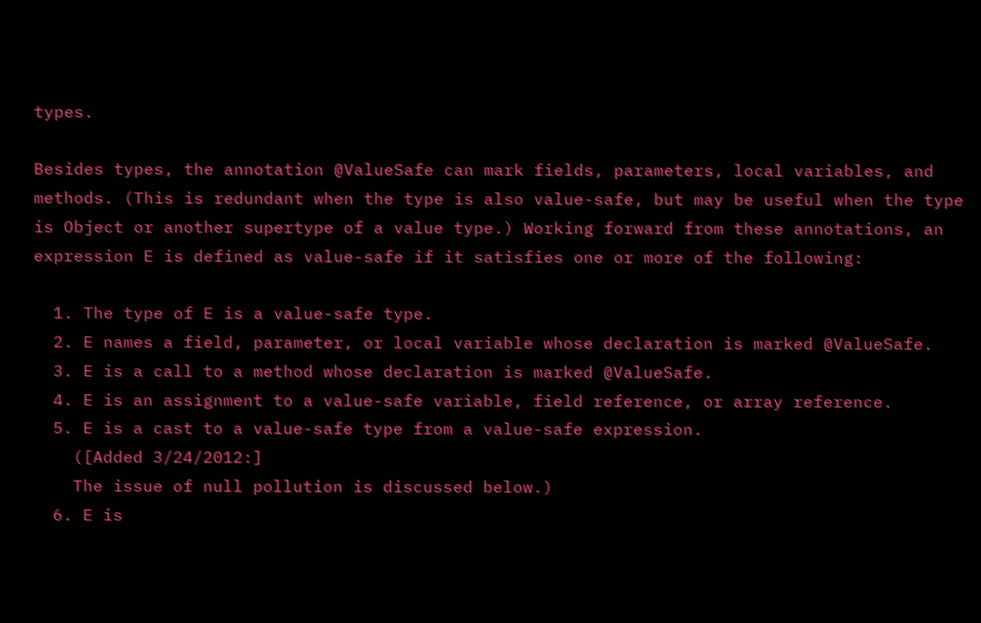types.

Besides types, the annotation @ValueSafe can mark fields, parameters, local variables, and methods. (This is redundant when the type is also value-safe, but may be useful when the type is Object or another supertype of a value type.) Working forward from these annotations, an expression E is defined as value-safe if it satisfies one or more of the following:

  1. The type of E is a value-safe type.
  2. E names a field, parameter, or local variable whose declaration is marked @ValueSafe.
  3. E is a call to a method whose declaration is marked @ValueSafe.
  4. E is an assignment to a value-safe variable, field reference, or array reference.
  5. E is a cast to a value-safe type from a value-safe expression.
    ([Added 3/24/2012:]
    The issue of null pollution is discussed below.)
  6. E is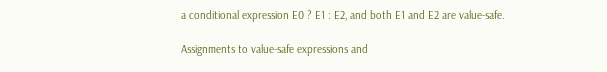a conditional expression E0 ? E1 : E2, and both E1 and E2 are value-safe.

Assignments to value-safe expressions and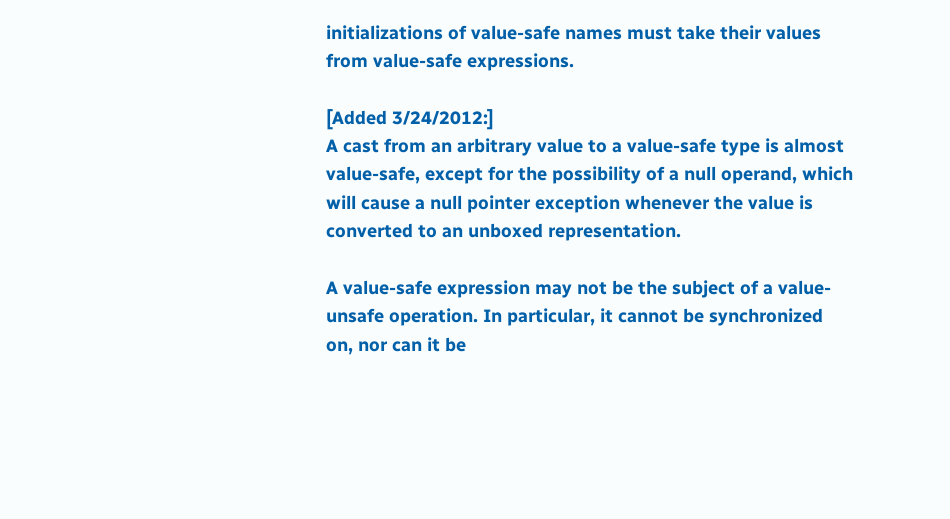initializations of value-safe names must take their values from value-safe expressions.

[Added 3/24/2012:]
A cast from an arbitrary value to a value-safe type is almost value-safe, except for the possibility of a null operand, which will cause a null pointer exception whenever the value is converted to an unboxed representation.

A value-safe expression may not be the subject of a value-unsafe operation. In particular, it cannot be synchronized on, nor can it be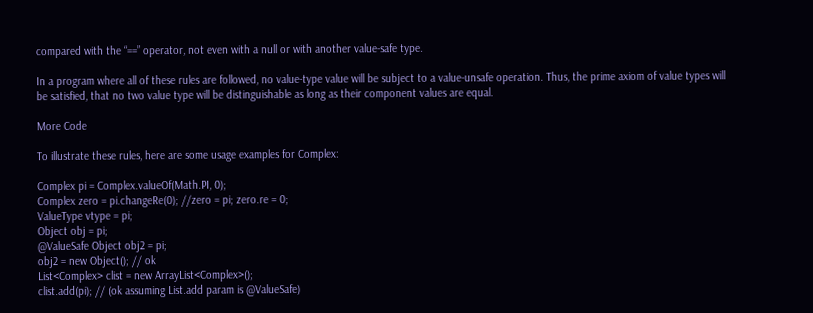compared with the “==” operator, not even with a null or with another value-safe type.

In a program where all of these rules are followed, no value-type value will be subject to a value-unsafe operation. Thus, the prime axiom of value types will be satisfied, that no two value type will be distinguishable as long as their component values are equal.

More Code

To illustrate these rules, here are some usage examples for Complex:

Complex pi = Complex.valueOf(Math.PI, 0);
Complex zero = pi.changeRe(0); //zero = pi; zero.re = 0;
ValueType vtype = pi;
Object obj = pi;
@ValueSafe Object obj2 = pi;
obj2 = new Object(); // ok
List<Complex> clist = new ArrayList<Complex>();
clist.add(pi); // (ok assuming List.add param is @ValueSafe)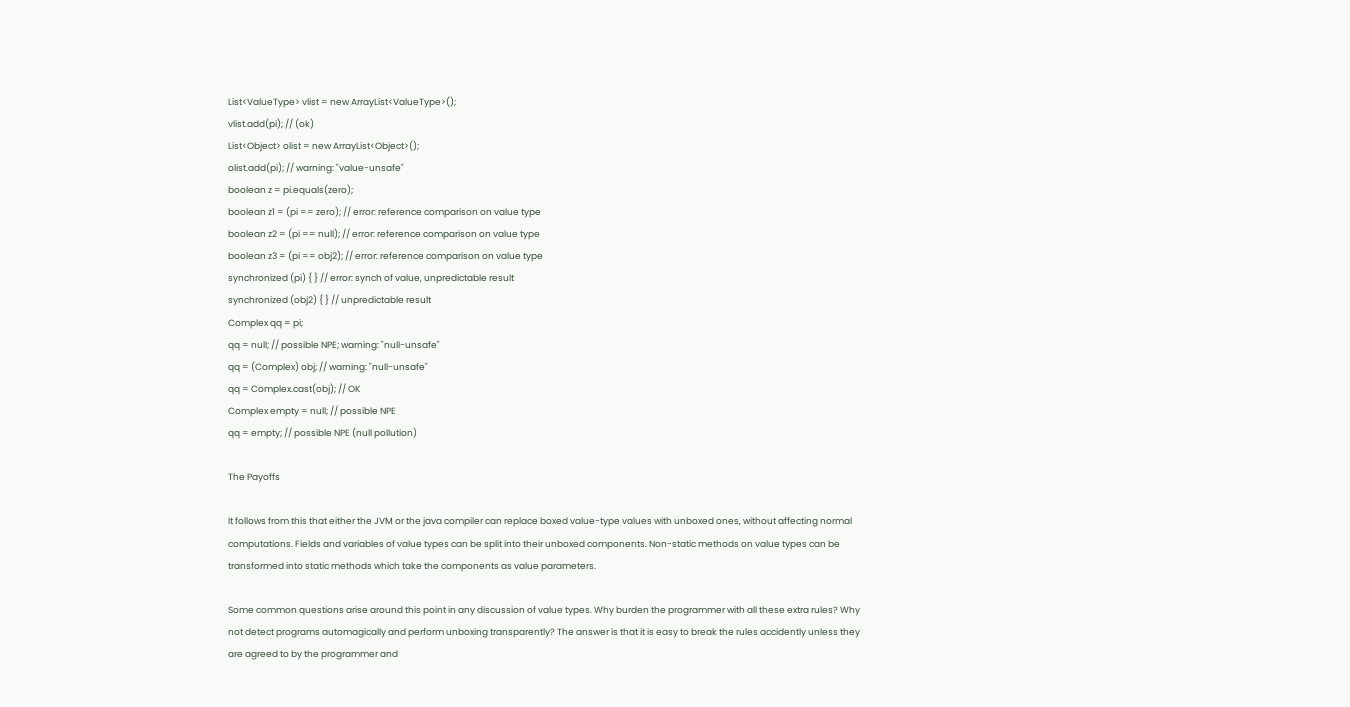List<ValueType> vlist = new ArrayList<ValueType>();
vlist.add(pi); // (ok)
List<Object> olist = new ArrayList<Object>();
olist.add(pi); // warning: "value-unsafe"
boolean z = pi.equals(zero);
boolean z1 = (pi == zero); // error: reference comparison on value type
boolean z2 = (pi == null); // error: reference comparison on value type
boolean z3 = (pi == obj2); // error: reference comparison on value type
synchronized (pi) { } // error: synch of value, unpredictable result
synchronized (obj2) { } // unpredictable result
Complex qq = pi;
qq = null; // possible NPE; warning: "null-unsafe"
qq = (Complex) obj; // warning: "null-unsafe"
qq = Complex.cast(obj); // OK
Complex empty = null; // possible NPE
qq = empty; // possible NPE (null pollution)

The Payoffs

It follows from this that either the JVM or the java compiler can replace boxed value-type values with unboxed ones, without affecting normal computations. Fields and variables of value types can be split into their unboxed components. Non-static methods on value types can be transformed into static methods which take the components as value parameters.

Some common questions arise around this point in any discussion of value types. Why burden the programmer with all these extra rules? Why not detect programs automagically and perform unboxing transparently? The answer is that it is easy to break the rules accidently unless they are agreed to by the programmer and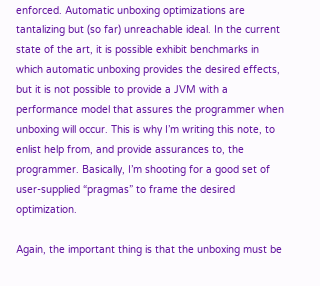enforced. Automatic unboxing optimizations are tantalizing but (so far) unreachable ideal. In the current state of the art, it is possible exhibit benchmarks in which automatic unboxing provides the desired effects, but it is not possible to provide a JVM with a performance model that assures the programmer when unboxing will occur. This is why I’m writing this note, to enlist help from, and provide assurances to, the programmer. Basically, I’m shooting for a good set of user-supplied “pragmas” to frame the desired optimization.

Again, the important thing is that the unboxing must be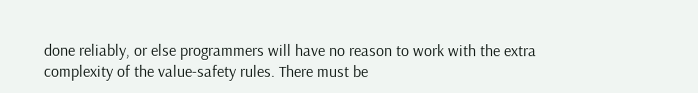done reliably, or else programmers will have no reason to work with the extra complexity of the value-safety rules. There must be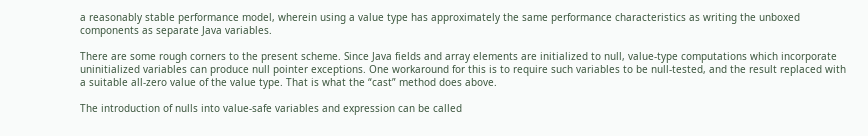a reasonably stable performance model, wherein using a value type has approximately the same performance characteristics as writing the unboxed components as separate Java variables.

There are some rough corners to the present scheme. Since Java fields and array elements are initialized to null, value-type computations which incorporate uninitialized variables can produce null pointer exceptions. One workaround for this is to require such variables to be null-tested, and the result replaced with a suitable all-zero value of the value type. That is what the “cast” method does above.

The introduction of nulls into value-safe variables and expression can be called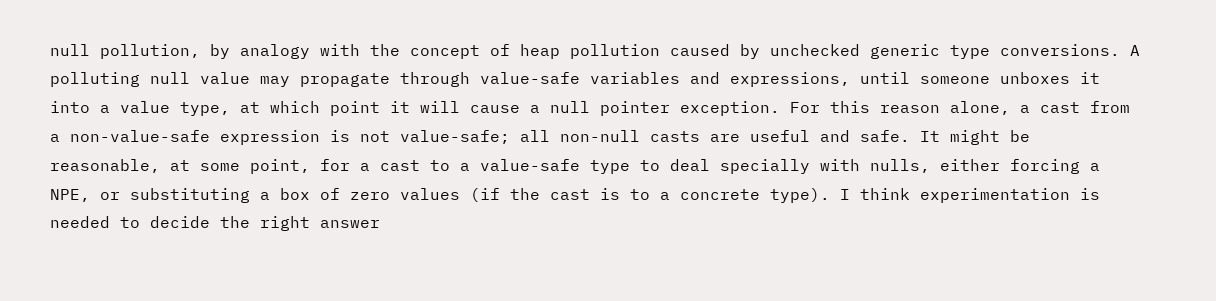null pollution, by analogy with the concept of heap pollution caused by unchecked generic type conversions. A polluting null value may propagate through value-safe variables and expressions, until someone unboxes it into a value type, at which point it will cause a null pointer exception. For this reason alone, a cast from a non-value-safe expression is not value-safe; all non-null casts are useful and safe. It might be reasonable, at some point, for a cast to a value-safe type to deal specially with nulls, either forcing a NPE, or substituting a box of zero values (if the cast is to a concrete type). I think experimentation is needed to decide the right answer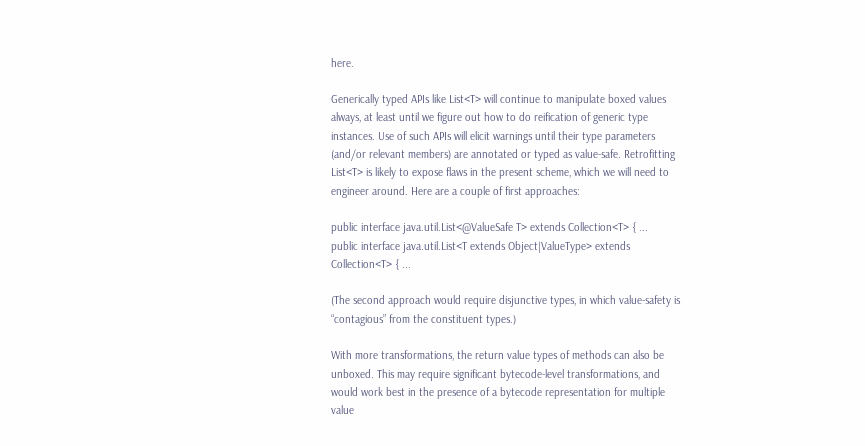here.

Generically typed APIs like List<T> will continue to manipulate boxed values always, at least until we figure out how to do reification of generic type instances. Use of such APIs will elicit warnings until their type parameters (and/or relevant members) are annotated or typed as value-safe. Retrofitting List<T> is likely to expose flaws in the present scheme, which we will need to engineer around. Here are a couple of first approaches:

public interface java.util.List<@ValueSafe T> extends Collection<T> { ...
public interface java.util.List<T extends Object|ValueType> extends Collection<T> { ...

(The second approach would require disjunctive types, in which value-safety is “contagious” from the constituent types.)

With more transformations, the return value types of methods can also be unboxed. This may require significant bytecode-level transformations, and would work best in the presence of a bytecode representation for multiple value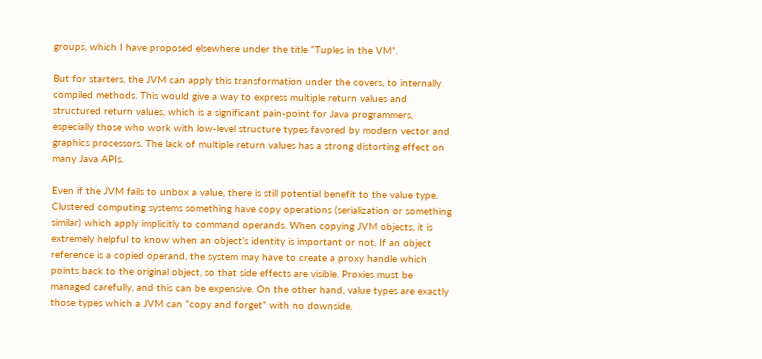groups, which I have proposed elsewhere under the title “Tuples in the VM”.

But for starters, the JVM can apply this transformation under the covers, to internally compiled methods. This would give a way to express multiple return values and structured return values, which is a significant pain-point for Java programmers, especially those who work with low-level structure types favored by modern vector and graphics processors. The lack of multiple return values has a strong distorting effect on many Java APIs.

Even if the JVM fails to unbox a value, there is still potential benefit to the value type. Clustered computing systems something have copy operations (serialization or something similar) which apply implicitly to command operands. When copying JVM objects, it is extremely helpful to know when an object’s identity is important or not. If an object reference is a copied operand, the system may have to create a proxy handle which points back to the original object, so that side effects are visible. Proxies must be managed carefully, and this can be expensive. On the other hand, value types are exactly those types which a JVM can “copy and forget” with no downside.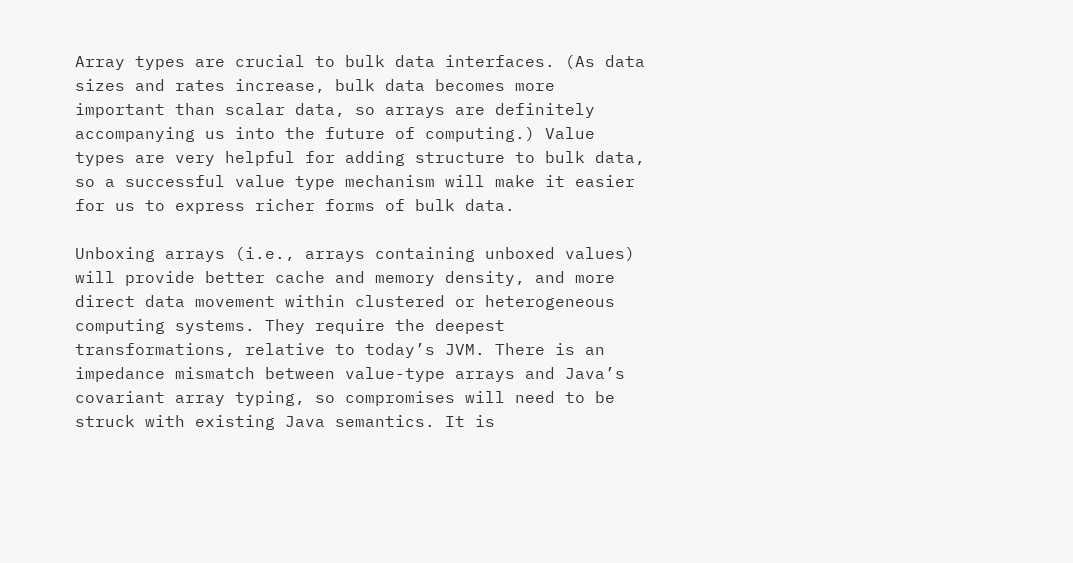Array types are crucial to bulk data interfaces. (As data sizes and rates increase, bulk data becomes more important than scalar data, so arrays are definitely accompanying us into the future of computing.) Value types are very helpful for adding structure to bulk data, so a successful value type mechanism will make it easier for us to express richer forms of bulk data.

Unboxing arrays (i.e., arrays containing unboxed values) will provide better cache and memory density, and more direct data movement within clustered or heterogeneous computing systems. They require the deepest transformations, relative to today’s JVM. There is an impedance mismatch between value-type arrays and Java’s covariant array typing, so compromises will need to be struck with existing Java semantics. It is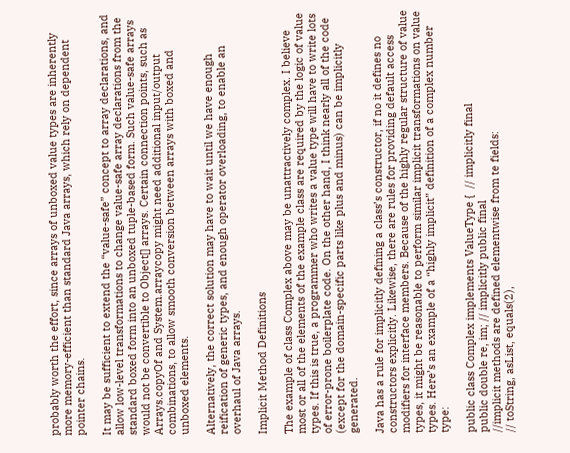probably worth the effort, since arrays of unboxed value types are inherently more memory-efficient than standard Java arrays, which rely on dependent pointer chains.

It may be sufficient to extend the “value-safe” concept to array declarations, and allow low-level transformations to change value-safe array declarations from the standard boxed form into an unboxed tuple-based form. Such value-safe arrays would not be convertible to Object[] arrays. Certain connection points, such as Arrays.copyOf and System.arraycopy might need additional input/output combinations, to allow smooth conversion between arrays with boxed and unboxed elements.

Alternatively, the correct solution may have to wait until we have enough reification of generic types, and enough operator overloading, to enable an overhaul of Java arrays.

Implicit Method Definitions

The example of class Complex above may be unattractively complex. I believe most or all of the elements of the example class are required by the logic of value types. If this is true, a programmer who writes a value type will have to write lots of error-prone boilerplate code. On the other hand, I think nearly all of the code (except for the domain-specific parts like plus and minus) can be implicitly generated.

Java has a rule for implicitly defining a class’s constructor, if no it defines no constructors explicitly. Likewise, there are rules for providing default access modifiers for interface members. Because of the highly regular structure of value types, it might be reasonable to perform similar implicit transformations on value types. Here’s an example of a “highly implicit” definition of a complex number type:

public class Complex implements ValueType {  // implicitly final
public double re, im; // implicitly public final
//implicit methods are defined elementwise from te fields:
// toString, asList, equals(2),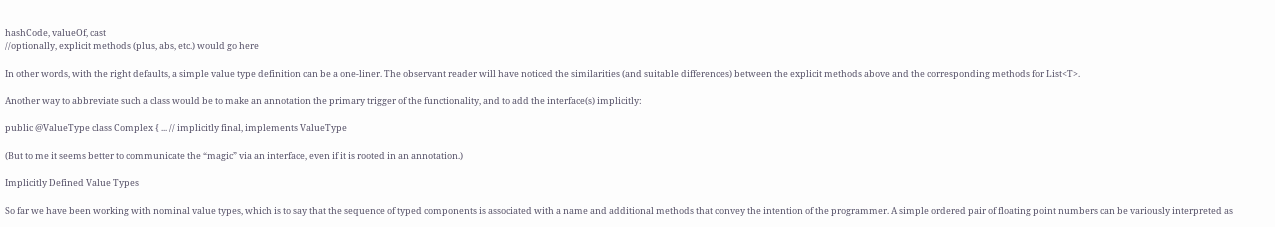hashCode, valueOf, cast
//optionally, explicit methods (plus, abs, etc.) would go here

In other words, with the right defaults, a simple value type definition can be a one-liner. The observant reader will have noticed the similarities (and suitable differences) between the explicit methods above and the corresponding methods for List<T>.

Another way to abbreviate such a class would be to make an annotation the primary trigger of the functionality, and to add the interface(s) implicitly:

public @ValueType class Complex { ... // implicitly final, implements ValueType

(But to me it seems better to communicate the “magic” via an interface, even if it is rooted in an annotation.)

Implicitly Defined Value Types

So far we have been working with nominal value types, which is to say that the sequence of typed components is associated with a name and additional methods that convey the intention of the programmer. A simple ordered pair of floating point numbers can be variously interpreted as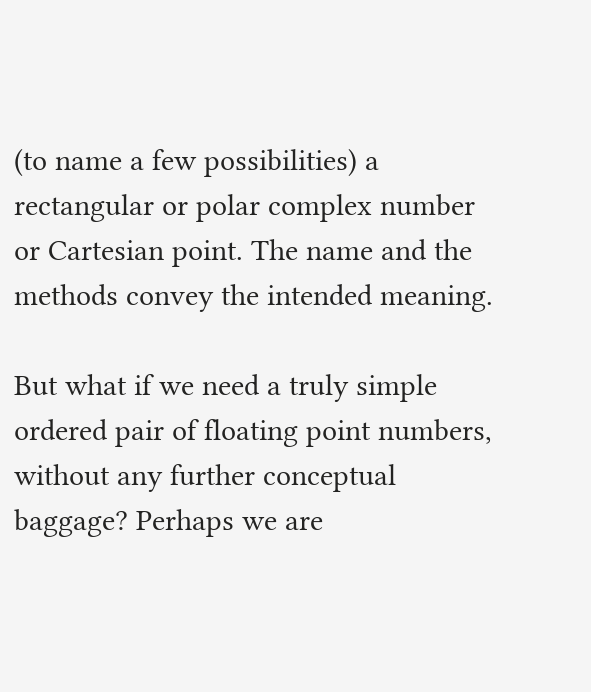(to name a few possibilities) a rectangular or polar complex number or Cartesian point. The name and the methods convey the intended meaning.

But what if we need a truly simple ordered pair of floating point numbers, without any further conceptual baggage? Perhaps we are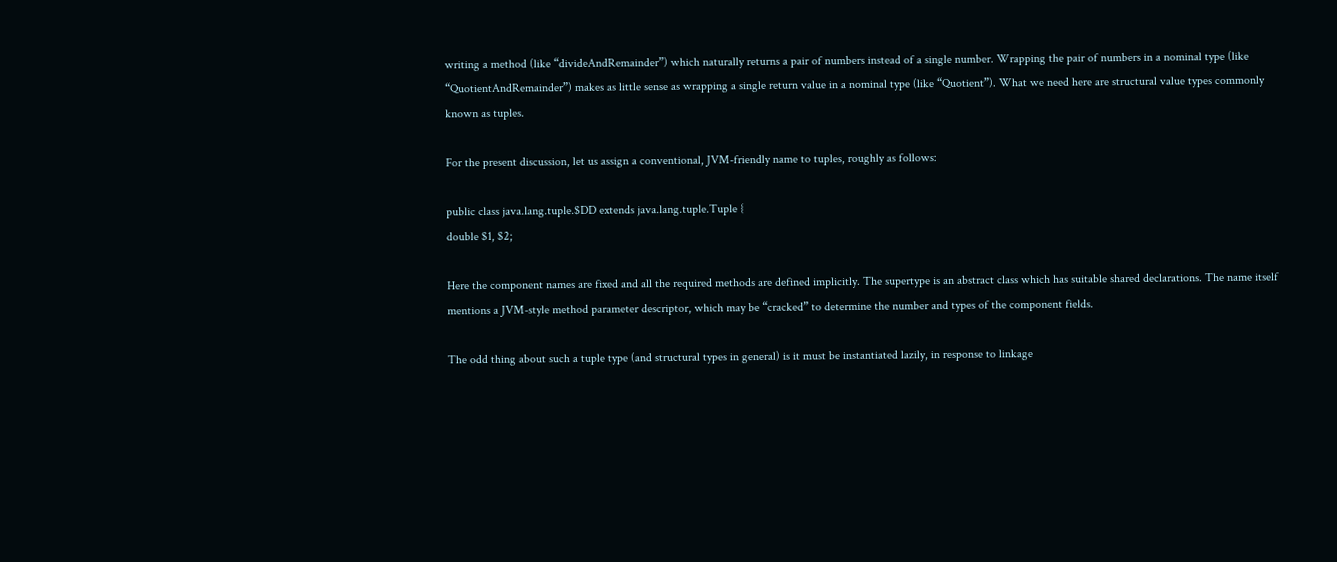writing a method (like “divideAndRemainder”) which naturally returns a pair of numbers instead of a single number. Wrapping the pair of numbers in a nominal type (like “QuotientAndRemainder”) makes as little sense as wrapping a single return value in a nominal type (like “Quotient”). What we need here are structural value types commonly known as tuples.

For the present discussion, let us assign a conventional, JVM-friendly name to tuples, roughly as follows:

public class java.lang.tuple.$DD extends java.lang.tuple.Tuple {
double $1, $2;

Here the component names are fixed and all the required methods are defined implicitly. The supertype is an abstract class which has suitable shared declarations. The name itself mentions a JVM-style method parameter descriptor, which may be “cracked” to determine the number and types of the component fields.

The odd thing about such a tuple type (and structural types in general) is it must be instantiated lazily, in response to linkage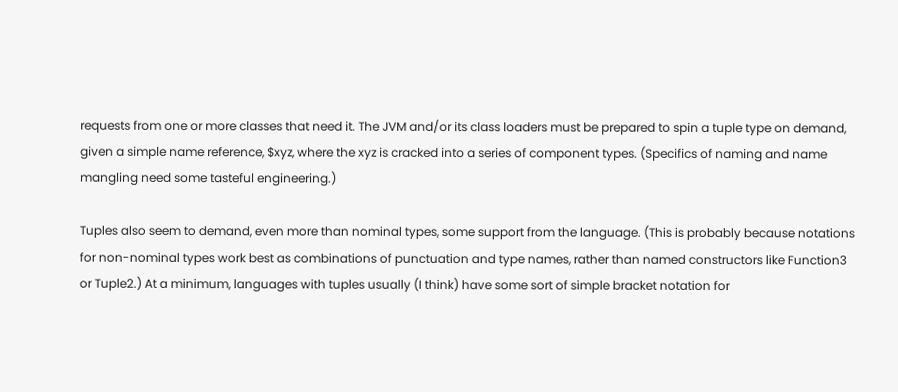requests from one or more classes that need it. The JVM and/or its class loaders must be prepared to spin a tuple type on demand, given a simple name reference, $xyz, where the xyz is cracked into a series of component types. (Specifics of naming and name mangling need some tasteful engineering.)

Tuples also seem to demand, even more than nominal types, some support from the language. (This is probably because notations for non-nominal types work best as combinations of punctuation and type names, rather than named constructors like Function3 or Tuple2.) At a minimum, languages with tuples usually (I think) have some sort of simple bracket notation for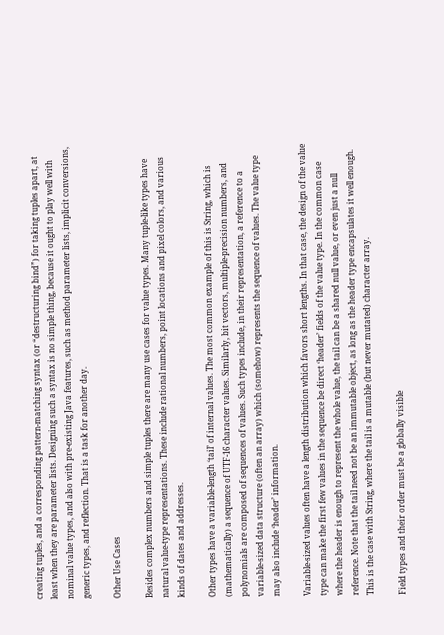creating tuples, and a corresponding pattern-matching syntax (or “destructuring bind”) for taking tuples apart, at least when they are parameter lists. Designing such a syntax is no simple thing, because it ought to play well with nominal value types, and also with pre-existing Java features, such as method parameter lists, implicit conversions, generic types, and reflection. That is a task for another day.

Other Use Cases

Besides complex numbers and simple tuples there are many use cases for value types. Many tuple-like types have natural value-type representations. These include rational numbers, point locations and pixel colors, and various kinds of dates and addresses.

Other types have a variable-length ‘tail’ of internal values. The most common example of this is String, which is (mathematically) a sequence of UTF-16 character values. Similarly, bit vectors, multiple-precision numbers, and polynomials are composed of sequences of values. Such types include, in their representation, a reference to a variable-sized data structure (often an array) which (somehow) represents the sequence of values. The value type may also include ‘header’ information.

Variable-sized values often have a length distribution which favors short lengths. In that case, the design of the value type can make the first few values in the sequence be direct ‘header’ fields of the value type. In the common case where the header is enough to represent the whole value, the tail can be a shared null value, or even just a null reference. Note that the tail need not be an immutable object, as long as the header type encapsulates it well enough. This is the case with String, where the tail is a mutable (but never mutated) character array.

Field types and their order must be a globally visible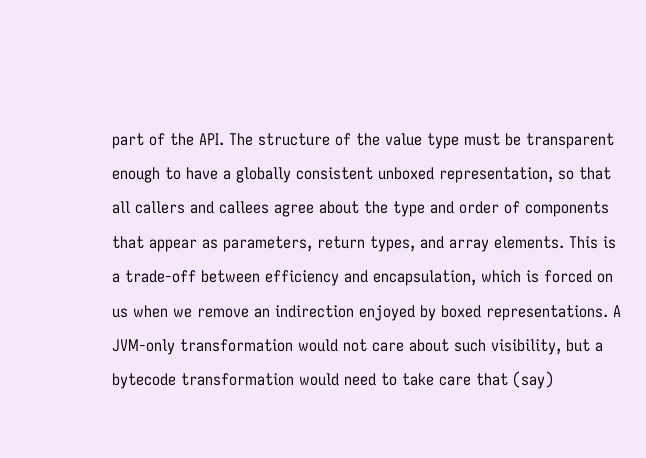part of the API. The structure of the value type must be transparent enough to have a globally consistent unboxed representation, so that all callers and callees agree about the type and order of components that appear as parameters, return types, and array elements. This is a trade-off between efficiency and encapsulation, which is forced on us when we remove an indirection enjoyed by boxed representations. A JVM-only transformation would not care about such visibility, but a bytecode transformation would need to take care that (say)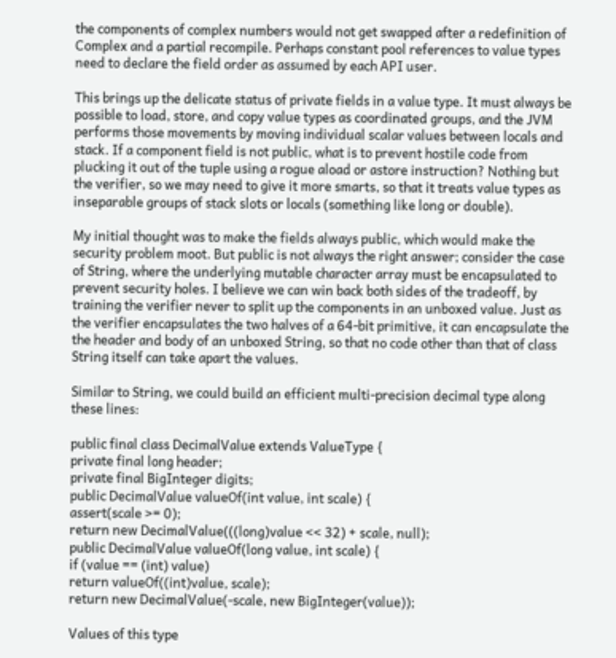the components of complex numbers would not get swapped after a redefinition of Complex and a partial recompile. Perhaps constant pool references to value types need to declare the field order as assumed by each API user.

This brings up the delicate status of private fields in a value type. It must always be possible to load, store, and copy value types as coordinated groups, and the JVM performs those movements by moving individual scalar values between locals and stack. If a component field is not public, what is to prevent hostile code from plucking it out of the tuple using a rogue aload or astore instruction? Nothing but the verifier, so we may need to give it more smarts, so that it treats value types as inseparable groups of stack slots or locals (something like long or double).

My initial thought was to make the fields always public, which would make the security problem moot. But public is not always the right answer; consider the case of String, where the underlying mutable character array must be encapsulated to prevent security holes. I believe we can win back both sides of the tradeoff, by training the verifier never to split up the components in an unboxed value. Just as the verifier encapsulates the two halves of a 64-bit primitive, it can encapsulate the the header and body of an unboxed String, so that no code other than that of class String itself can take apart the values.

Similar to String, we could build an efficient multi-precision decimal type along these lines:

public final class DecimalValue extends ValueType {
private final long header;
private final BigInteger digits;
public DecimalValue valueOf(int value, int scale) {
assert(scale >= 0);
return new DecimalValue(((long)value << 32) + scale, null);
public DecimalValue valueOf(long value, int scale) {
if (value == (int) value)
return valueOf((int)value, scale);
return new DecimalValue(-scale, new BigInteger(value));

Values of this type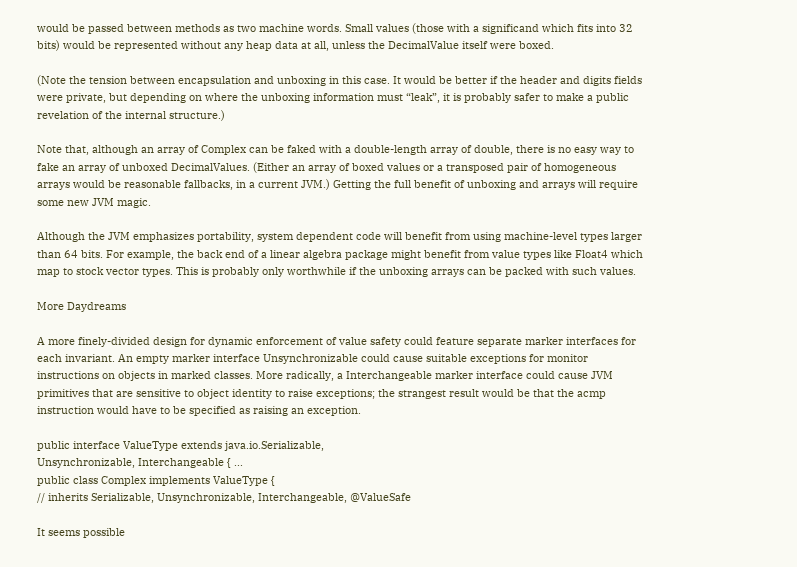would be passed between methods as two machine words. Small values (those with a significand which fits into 32 bits) would be represented without any heap data at all, unless the DecimalValue itself were boxed.

(Note the tension between encapsulation and unboxing in this case. It would be better if the header and digits fields were private, but depending on where the unboxing information must “leak”, it is probably safer to make a public revelation of the internal structure.)

Note that, although an array of Complex can be faked with a double-length array of double, there is no easy way to fake an array of unboxed DecimalValues. (Either an array of boxed values or a transposed pair of homogeneous arrays would be reasonable fallbacks, in a current JVM.) Getting the full benefit of unboxing and arrays will require some new JVM magic.

Although the JVM emphasizes portability, system dependent code will benefit from using machine-level types larger than 64 bits. For example, the back end of a linear algebra package might benefit from value types like Float4 which map to stock vector types. This is probably only worthwhile if the unboxing arrays can be packed with such values.

More Daydreams

A more finely-divided design for dynamic enforcement of value safety could feature separate marker interfaces for each invariant. An empty marker interface Unsynchronizable could cause suitable exceptions for monitor instructions on objects in marked classes. More radically, a Interchangeable marker interface could cause JVM primitives that are sensitive to object identity to raise exceptions; the strangest result would be that the acmp instruction would have to be specified as raising an exception.

public interface ValueType extends java.io.Serializable,
Unsynchronizable, Interchangeable { ...
public class Complex implements ValueType {
// inherits Serializable, Unsynchronizable, Interchangeable, @ValueSafe

It seems possible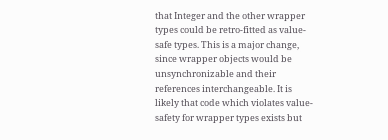that Integer and the other wrapper types could be retro-fitted as value-safe types. This is a major change, since wrapper objects would be unsynchronizable and their references interchangeable. It is likely that code which violates value-safety for wrapper types exists but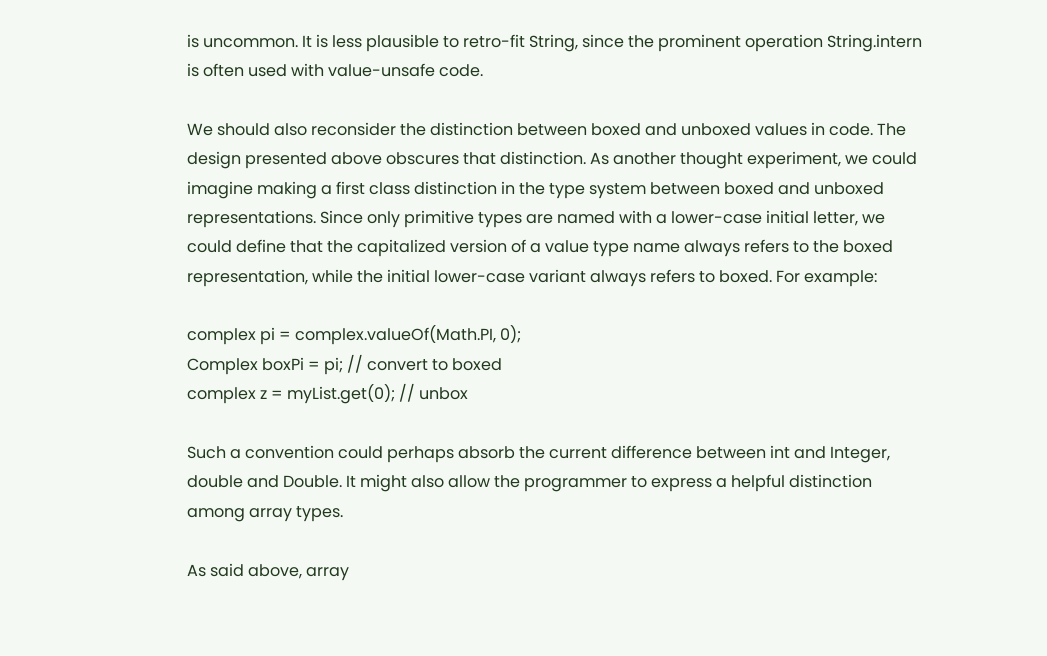is uncommon. It is less plausible to retro-fit String, since the prominent operation String.intern is often used with value-unsafe code.

We should also reconsider the distinction between boxed and unboxed values in code. The design presented above obscures that distinction. As another thought experiment, we could imagine making a first class distinction in the type system between boxed and unboxed representations. Since only primitive types are named with a lower-case initial letter, we could define that the capitalized version of a value type name always refers to the boxed representation, while the initial lower-case variant always refers to boxed. For example:

complex pi = complex.valueOf(Math.PI, 0);
Complex boxPi = pi; // convert to boxed
complex z = myList.get(0); // unbox

Such a convention could perhaps absorb the current difference between int and Integer, double and Double. It might also allow the programmer to express a helpful distinction among array types.

As said above, array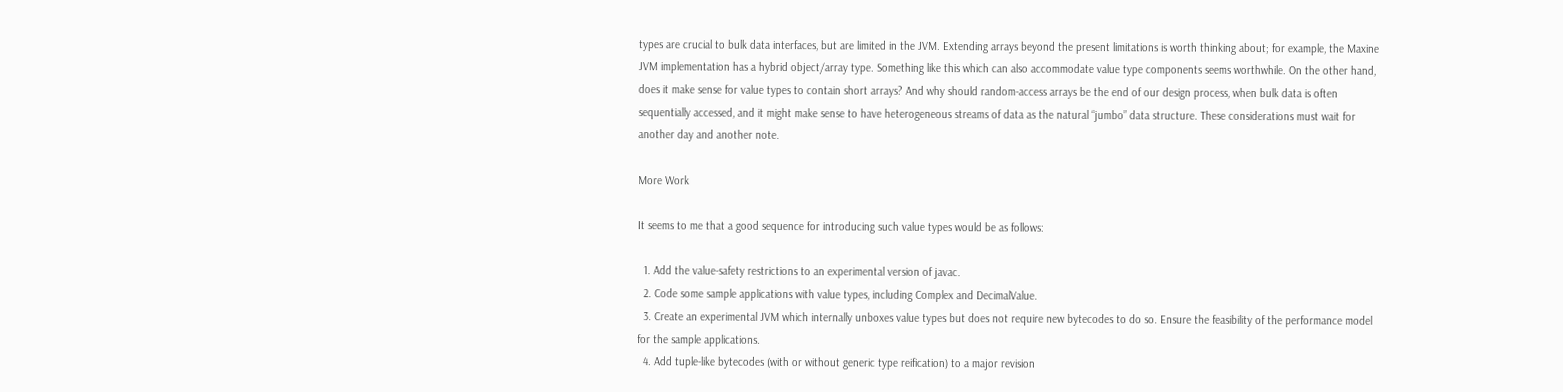types are crucial to bulk data interfaces, but are limited in the JVM. Extending arrays beyond the present limitations is worth thinking about; for example, the Maxine JVM implementation has a hybrid object/array type. Something like this which can also accommodate value type components seems worthwhile. On the other hand, does it make sense for value types to contain short arrays? And why should random-access arrays be the end of our design process, when bulk data is often sequentially accessed, and it might make sense to have heterogeneous streams of data as the natural “jumbo” data structure. These considerations must wait for another day and another note.

More Work

It seems to me that a good sequence for introducing such value types would be as follows:

  1. Add the value-safety restrictions to an experimental version of javac.
  2. Code some sample applications with value types, including Complex and DecimalValue.
  3. Create an experimental JVM which internally unboxes value types but does not require new bytecodes to do so. Ensure the feasibility of the performance model for the sample applications.
  4. Add tuple-like bytecodes (with or without generic type reification) to a major revision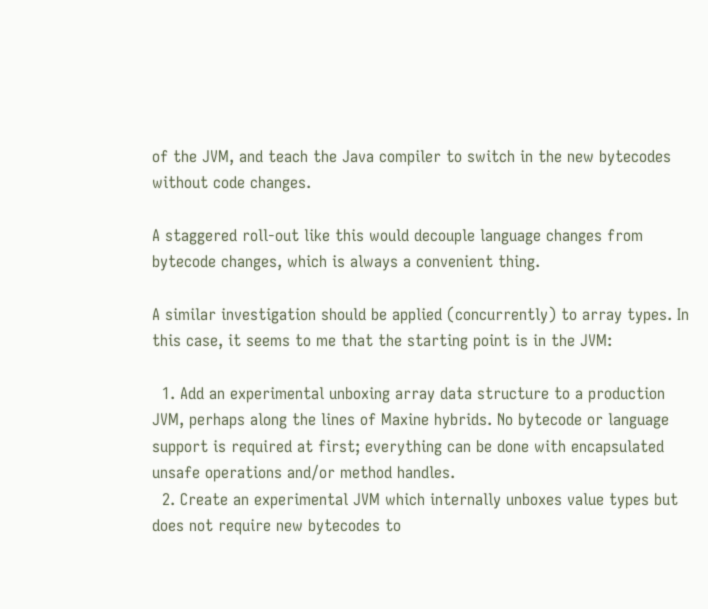of the JVM, and teach the Java compiler to switch in the new bytecodes without code changes.

A staggered roll-out like this would decouple language changes from bytecode changes, which is always a convenient thing.

A similar investigation should be applied (concurrently) to array types. In this case, it seems to me that the starting point is in the JVM:

  1. Add an experimental unboxing array data structure to a production JVM, perhaps along the lines of Maxine hybrids. No bytecode or language support is required at first; everything can be done with encapsulated unsafe operations and/or method handles.
  2. Create an experimental JVM which internally unboxes value types but does not require new bytecodes to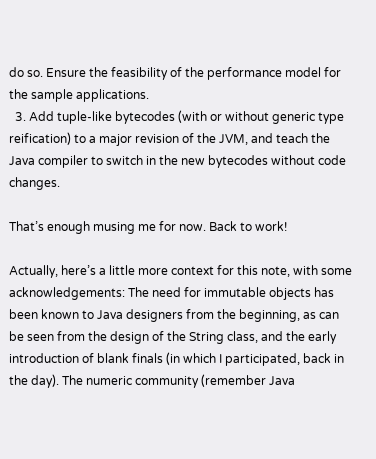do so. Ensure the feasibility of the performance model for the sample applications.
  3. Add tuple-like bytecodes (with or without generic type reification) to a major revision of the JVM, and teach the Java compiler to switch in the new bytecodes without code changes.

That’s enough musing me for now. Back to work!

Actually, here’s a little more context for this note, with some acknowledgements: The need for immutable objects has been known to Java designers from the beginning, as can be seen from the design of the String class, and the early introduction of blank finals (in which I participated, back in the day). The numeric community (remember Java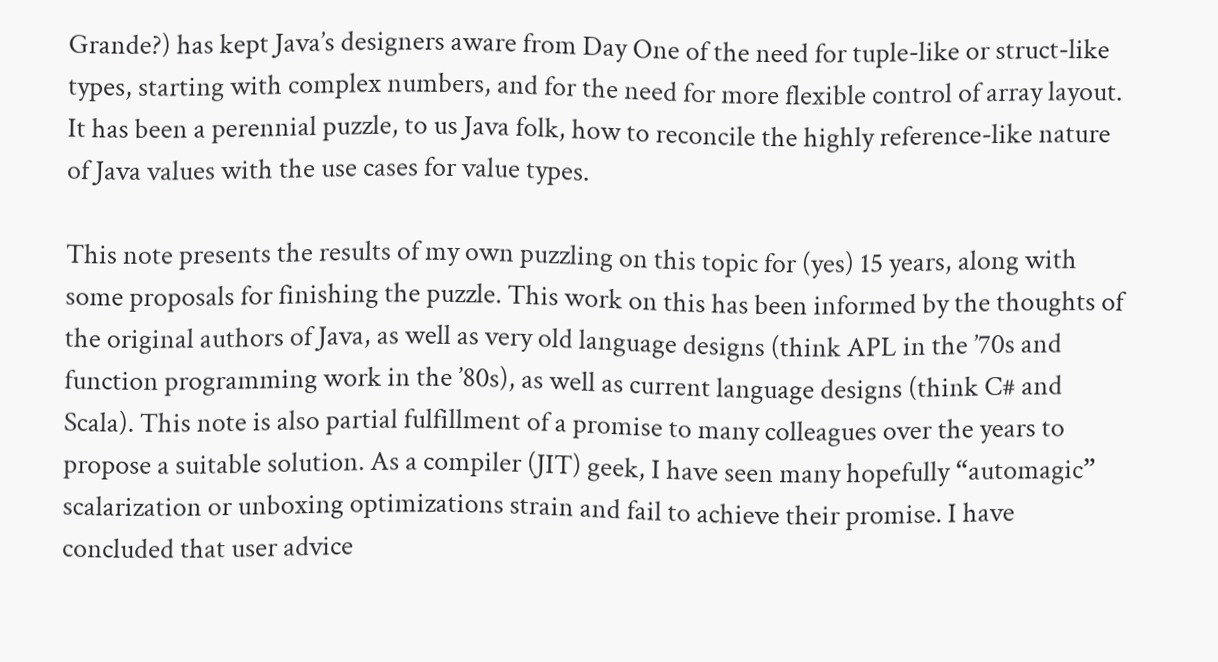Grande?) has kept Java’s designers aware from Day One of the need for tuple-like or struct-like types, starting with complex numbers, and for the need for more flexible control of array layout. It has been a perennial puzzle, to us Java folk, how to reconcile the highly reference-like nature of Java values with the use cases for value types.

This note presents the results of my own puzzling on this topic for (yes) 15 years, along with some proposals for finishing the puzzle. This work on this has been informed by the thoughts of the original authors of Java, as well as very old language designs (think APL in the ’70s and function programming work in the ’80s), as well as current language designs (think C# and Scala). This note is also partial fulfillment of a promise to many colleagues over the years to propose a suitable solution. As a compiler (JIT) geek, I have seen many hopefully “automagic” scalarization or unboxing optimizations strain and fail to achieve their promise. I have concluded that user advice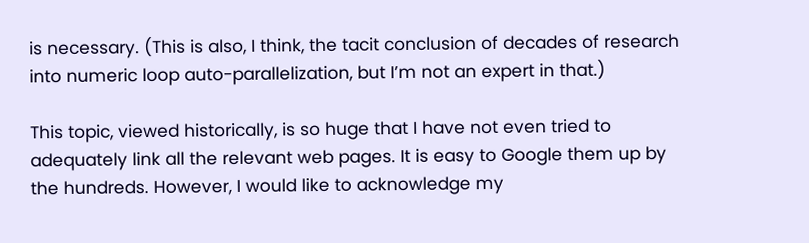is necessary. (This is also, I think, the tacit conclusion of decades of research into numeric loop auto-parallelization, but I’m not an expert in that.)

This topic, viewed historically, is so huge that I have not even tried to adequately link all the relevant web pages. It is easy to Google them up by the hundreds. However, I would like to acknowledge my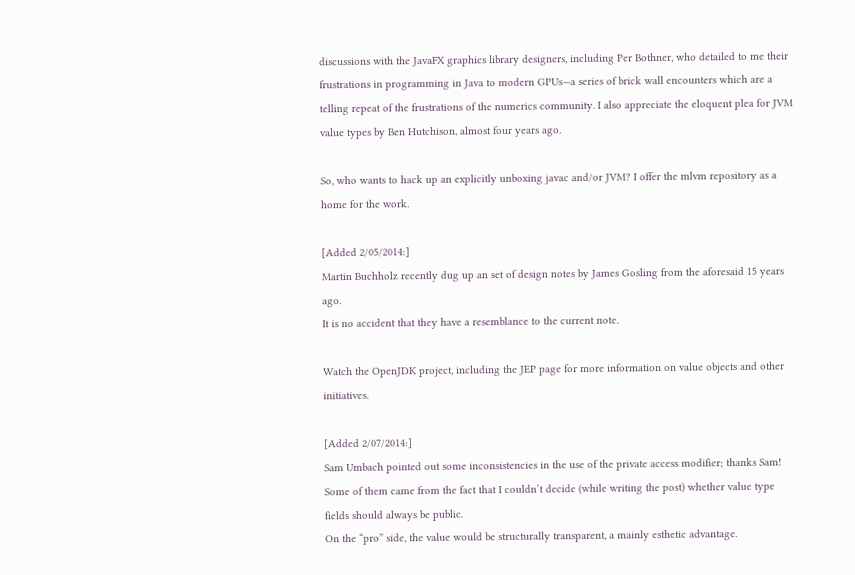discussions with the JavaFX graphics library designers, including Per Bothner, who detailed to me their frustrations in programming in Java to modern GPUs—a series of brick wall encounters which are a telling repeat of the frustrations of the numerics community. I also appreciate the eloquent plea for JVM value types by Ben Hutchison, almost four years ago.

So, who wants to hack up an explicitly unboxing javac and/or JVM? I offer the mlvm repository as a home for the work.

[Added 2/05/2014:]
Martin Buchholz recently dug up an set of design notes by James Gosling from the aforesaid 15 years ago.
It is no accident that they have a resemblance to the current note.

Watch the OpenJDK project, including the JEP page for more information on value objects and other initiatives.

[Added 2/07/2014:]
Sam Umbach pointed out some inconsistencies in the use of the private access modifier; thanks Sam!
Some of them came from the fact that I couldn’t decide (while writing the post) whether value type fields should always be public.
On the “pro” side, the value would be structurally transparent, a mainly esthetic advantage.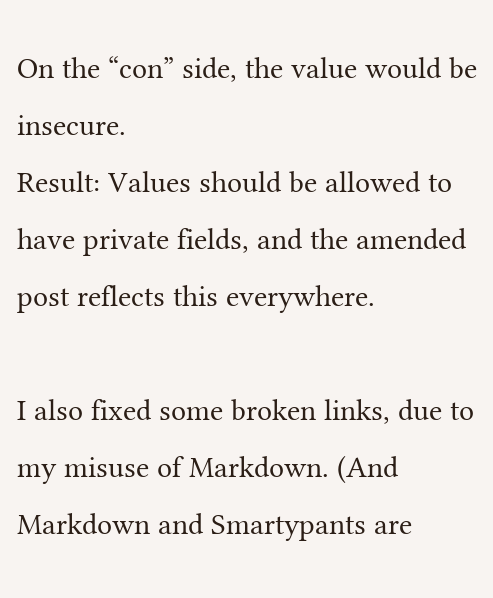On the “con” side, the value would be insecure.
Result: Values should be allowed to have private fields, and the amended post reflects this everywhere.

I also fixed some broken links, due to my misuse of Markdown. (And Markdown and Smartypants are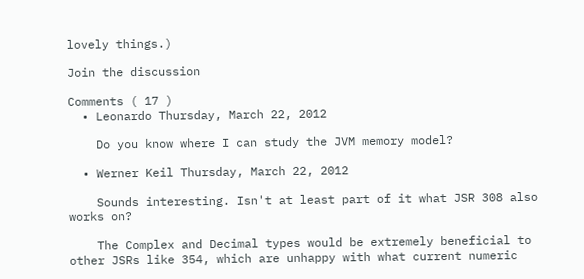lovely things.)

Join the discussion

Comments ( 17 )
  • Leonardo Thursday, March 22, 2012

    Do you know where I can study the JVM memory model?

  • Werner Keil Thursday, March 22, 2012

    Sounds interesting. Isn't at least part of it what JSR 308 also works on?

    The Complex and Decimal types would be extremely beneficial to other JSRs like 354, which are unhappy with what current numeric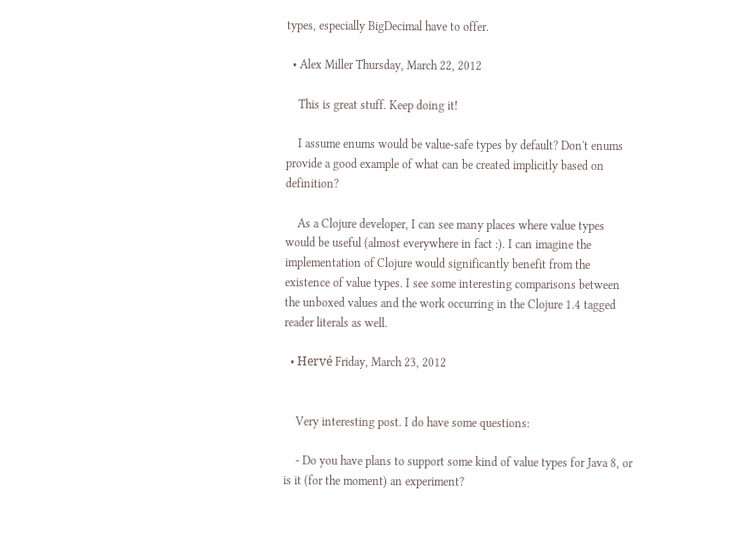types, especially BigDecimal have to offer.

  • Alex Miller Thursday, March 22, 2012

    This is great stuff. Keep doing it!

    I assume enums would be value-safe types by default? Don't enums provide a good example of what can be created implicitly based on definition?

    As a Clojure developer, I can see many places where value types would be useful (almost everywhere in fact :). I can imagine the implementation of Clojure would significantly benefit from the existence of value types. I see some interesting comparisons between the unboxed values and the work occurring in the Clojure 1.4 tagged reader literals as well.

  • Hervé Friday, March 23, 2012


    Very interesting post. I do have some questions:

    - Do you have plans to support some kind of value types for Java 8, or is it (for the moment) an experiment?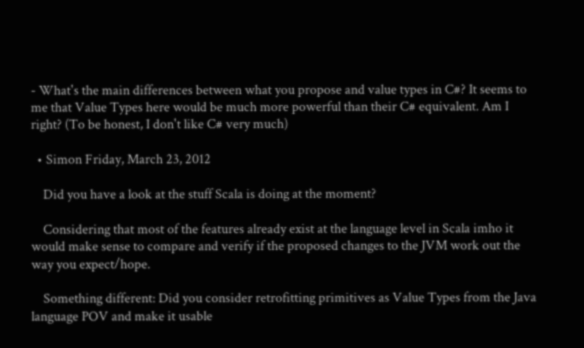- What's the main differences between what you propose and value types in C#? It seems to me that Value Types here would be much more powerful than their C# equivalent. Am I right? (To be honest, I don't like C# very much)

  • Simon Friday, March 23, 2012

    Did you have a look at the stuff Scala is doing at the moment?

    Considering that most of the features already exist at the language level in Scala imho it would make sense to compare and verify if the proposed changes to the JVM work out the way you expect/hope.

    Something different: Did you consider retrofitting primitives as Value Types from the Java language POV and make it usable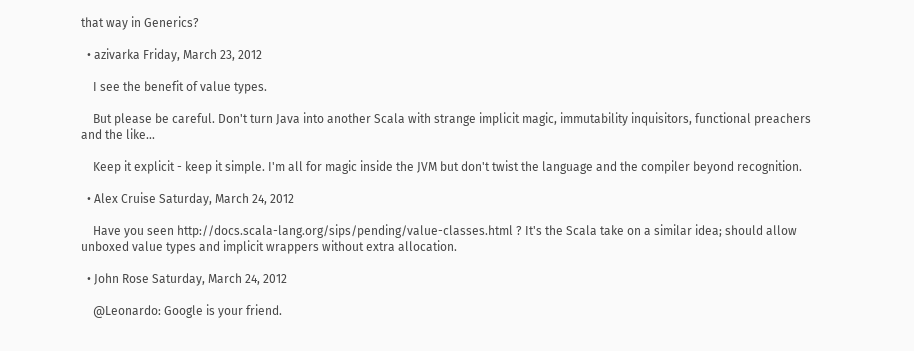that way in Generics?

  • azivarka Friday, March 23, 2012

    I see the benefit of value types.

    But please be careful. Don't turn Java into another Scala with strange implicit magic, immutability inquisitors, functional preachers and the like...

    Keep it explicit - keep it simple. I'm all for magic inside the JVM but don't twist the language and the compiler beyond recognition.

  • Alex Cruise Saturday, March 24, 2012

    Have you seen http://docs.scala-lang.org/sips/pending/value-classes.html ? It's the Scala take on a similar idea; should allow unboxed value types and implicit wrappers without extra allocation.

  • John Rose Saturday, March 24, 2012

    @Leonardo: Google is your friend.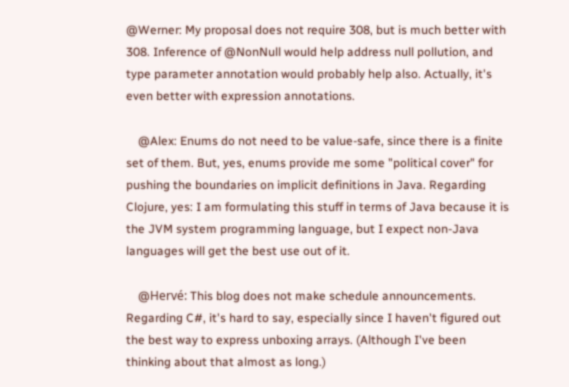@Werner: My proposal does not require 308, but is much better with 308. Inference of @NonNull would help address null pollution, and type parameter annotation would probably help also. Actually, it's even better with expression annotations.

    @Alex: Enums do not need to be value-safe, since there is a finite set of them. But, yes, enums provide me some "political cover" for pushing the boundaries on implicit definitions in Java. Regarding Clojure, yes: I am formulating this stuff in terms of Java because it is the JVM system programming language, but I expect non-Java languages will get the best use out of it.

    @Hervé: This blog does not make schedule announcements. Regarding C#, it's hard to say, especially since I haven't figured out the best way to express unboxing arrays. (Although I've been thinking about that almost as long.)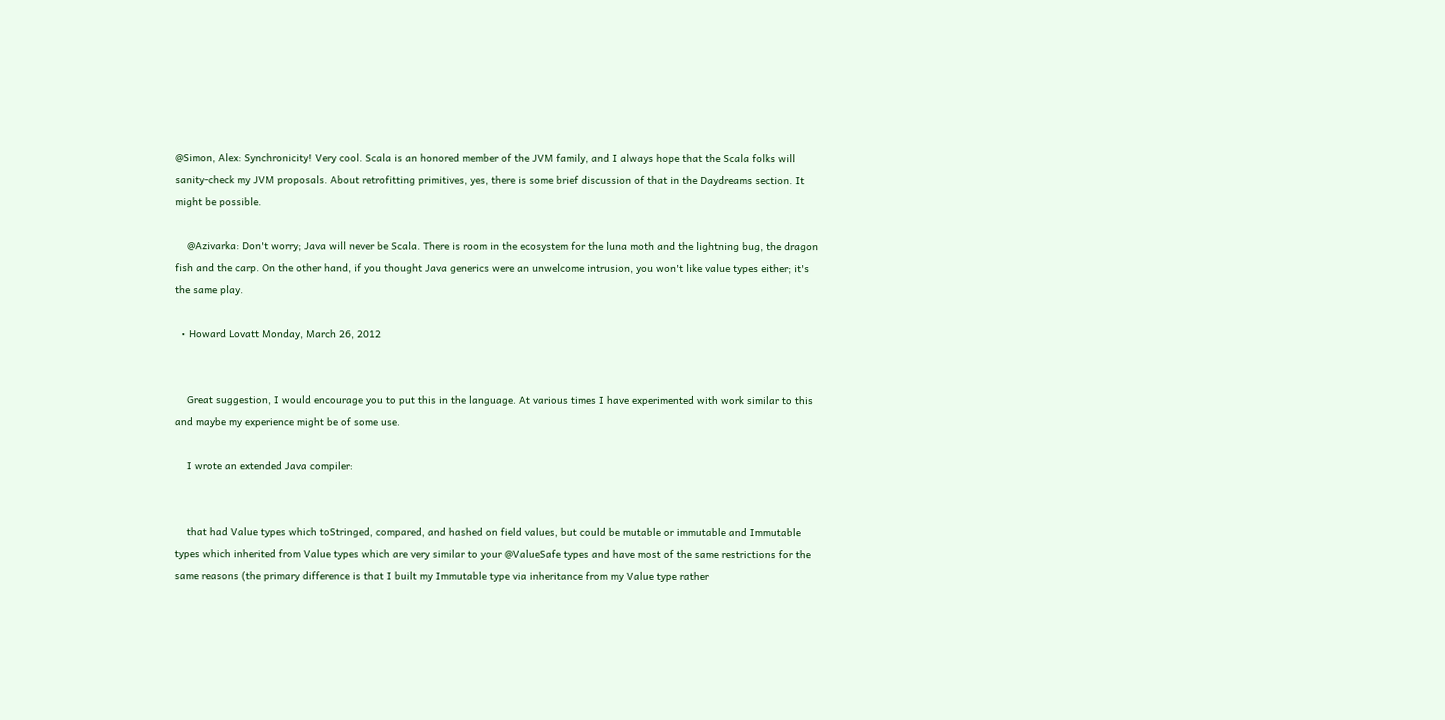@Simon, Alex: Synchronicity! Very cool. Scala is an honored member of the JVM family, and I always hope that the Scala folks will sanity-check my JVM proposals. About retrofitting primitives, yes, there is some brief discussion of that in the Daydreams section. It might be possible.

    @Azivarka: Don't worry; Java will never be Scala. There is room in the ecosystem for the luna moth and the lightning bug, the dragon fish and the carp. On the other hand, if you thought Java generics were an unwelcome intrusion, you won't like value types either; it's the same play.

  • Howard Lovatt Monday, March 26, 2012


    Great suggestion, I would encourage you to put this in the language. At various times I have experimented with work similar to this and maybe my experience might be of some use.

    I wrote an extended Java compiler:


    that had Value types which toStringed, compared, and hashed on field values, but could be mutable or immutable and Immutable types which inherited from Value types which are very similar to your @ValueSafe types and have most of the same restrictions for the same reasons (the primary difference is that I built my Immutable type via inheritance from my Value type rather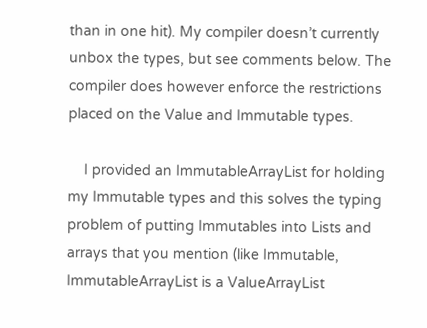than in one hit). My compiler doesn’t currently unbox the types, but see comments below. The compiler does however enforce the restrictions placed on the Value and Immutable types.

    I provided an ImmutableArrayList for holding my Immutable types and this solves the typing problem of putting Immutables into Lists and arrays that you mention (like Immutable, ImmutableArrayList is a ValueArrayList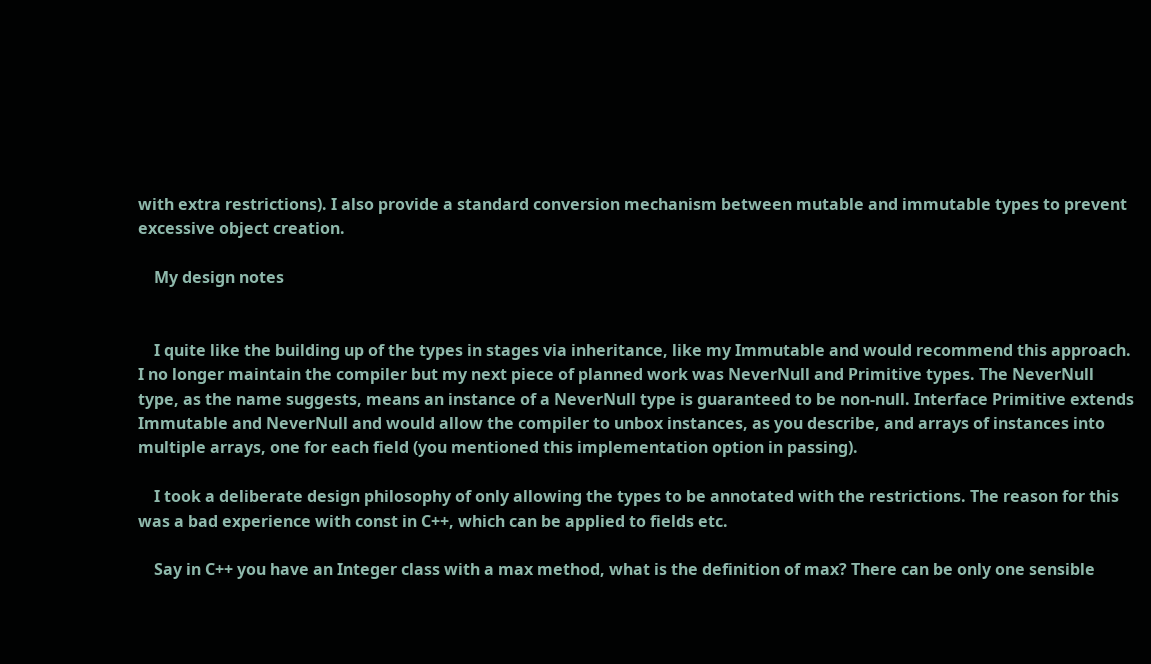with extra restrictions). I also provide a standard conversion mechanism between mutable and immutable types to prevent excessive object creation.

    My design notes


    I quite like the building up of the types in stages via inheritance, like my Immutable and would recommend this approach. I no longer maintain the compiler but my next piece of planned work was NeverNull and Primitive types. The NeverNull type, as the name suggests, means an instance of a NeverNull type is guaranteed to be non-null. Interface Primitive extends Immutable and NeverNull and would allow the compiler to unbox instances, as you describe, and arrays of instances into multiple arrays, one for each field (you mentioned this implementation option in passing).

    I took a deliberate design philosophy of only allowing the types to be annotated with the restrictions. The reason for this was a bad experience with const in C++, which can be applied to fields etc.

    Say in C++ you have an Integer class with a max method, what is the definition of max? There can be only one sensible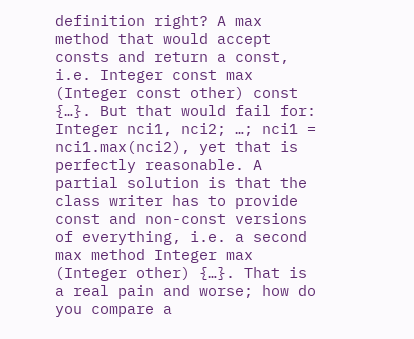definition right? A max method that would accept consts and return a const, i.e. Integer const max (Integer const other) const {…}. But that would fail for: Integer nci1, nci2; …; nci1 = nci1.max(nci2), yet that is perfectly reasonable. A partial solution is that the class writer has to provide const and non-const versions of everything, i.e. a second max method Integer max (Integer other) {…}. That is a real pain and worse; how do you compare a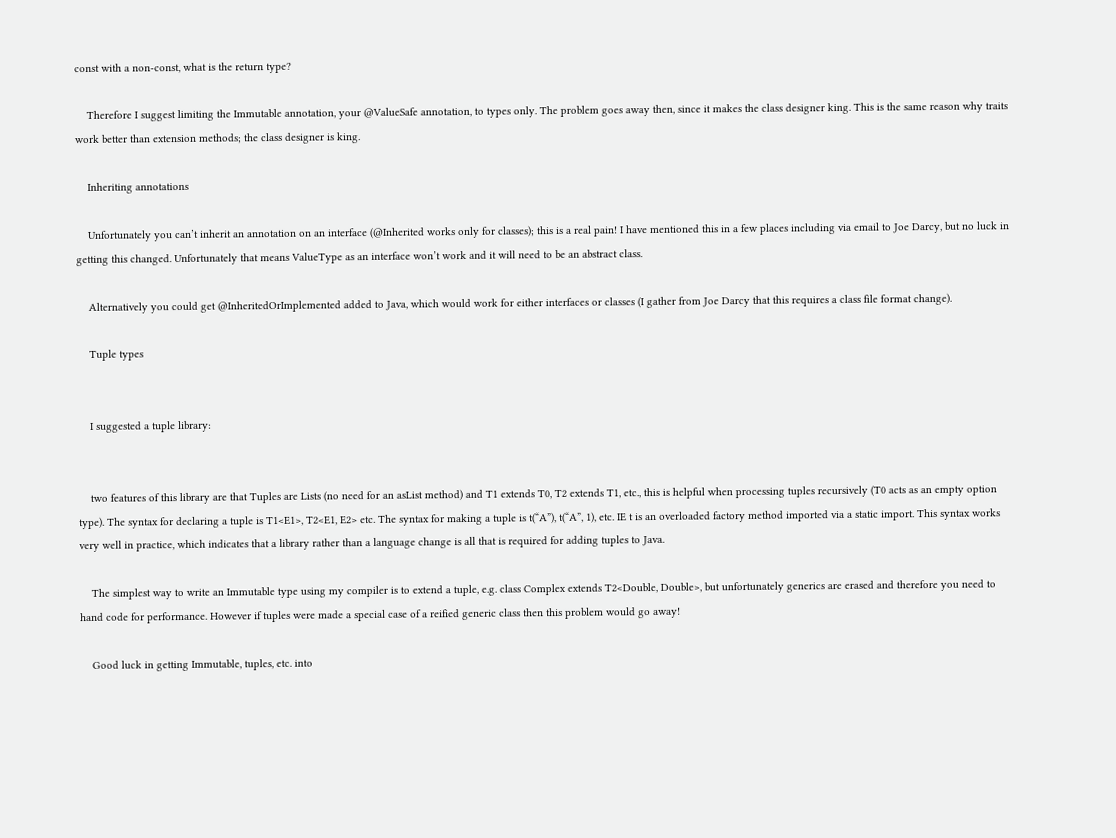const with a non-const, what is the return type?

    Therefore I suggest limiting the Immutable annotation, your @ValueSafe annotation, to types only. The problem goes away then, since it makes the class designer king. This is the same reason why traits work better than extension methods; the class designer is king.

    Inheriting annotations

    Unfortunately you can’t inherit an annotation on an interface (@Inherited works only for classes); this is a real pain! I have mentioned this in a few places including via email to Joe Darcy, but no luck in getting this changed. Unfortunately that means ValueType as an interface won’t work and it will need to be an abstract class.

    Alternatively you could get @InheritedOrImplemented added to Java, which would work for either interfaces or classes (I gather from Joe Darcy that this requires a class file format change).

    Tuple types


    I suggested a tuple library:


    two features of this library are that Tuples are Lists (no need for an asList method) and T1 extends T0, T2 extends T1, etc., this is helpful when processing tuples recursively (T0 acts as an empty option type). The syntax for declaring a tuple is T1<E1>, T2<E1, E2> etc. The syntax for making a tuple is t(“A”), t(“A”, 1), etc. IE t is an overloaded factory method imported via a static import. This syntax works very well in practice, which indicates that a library rather than a language change is all that is required for adding tuples to Java.

    The simplest way to write an Immutable type using my compiler is to extend a tuple, e.g. class Complex extends T2<Double, Double>, but unfortunately generics are erased and therefore you need to hand code for performance. However if tuples were made a special case of a reified generic class then this problem would go away!

    Good luck in getting Immutable, tuples, etc. into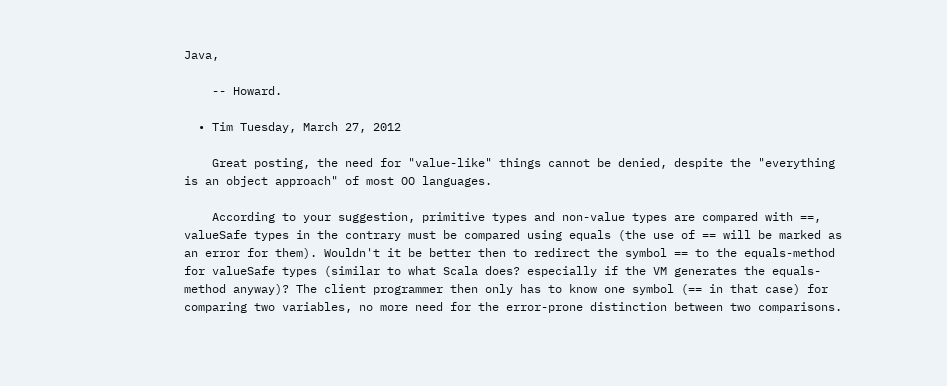Java,

    -- Howard.

  • Tim Tuesday, March 27, 2012

    Great posting, the need for "value-like" things cannot be denied, despite the "everything is an object approach" of most OO languages.

    According to your suggestion, primitive types and non-value types are compared with ==, valueSafe types in the contrary must be compared using equals (the use of == will be marked as an error for them). Wouldn't it be better then to redirect the symbol == to the equals-method for valueSafe types (similar to what Scala does? especially if the VM generates the equals-method anyway)? The client programmer then only has to know one symbol (== in that case) for comparing two variables, no more need for the error-prone distinction between two comparisons.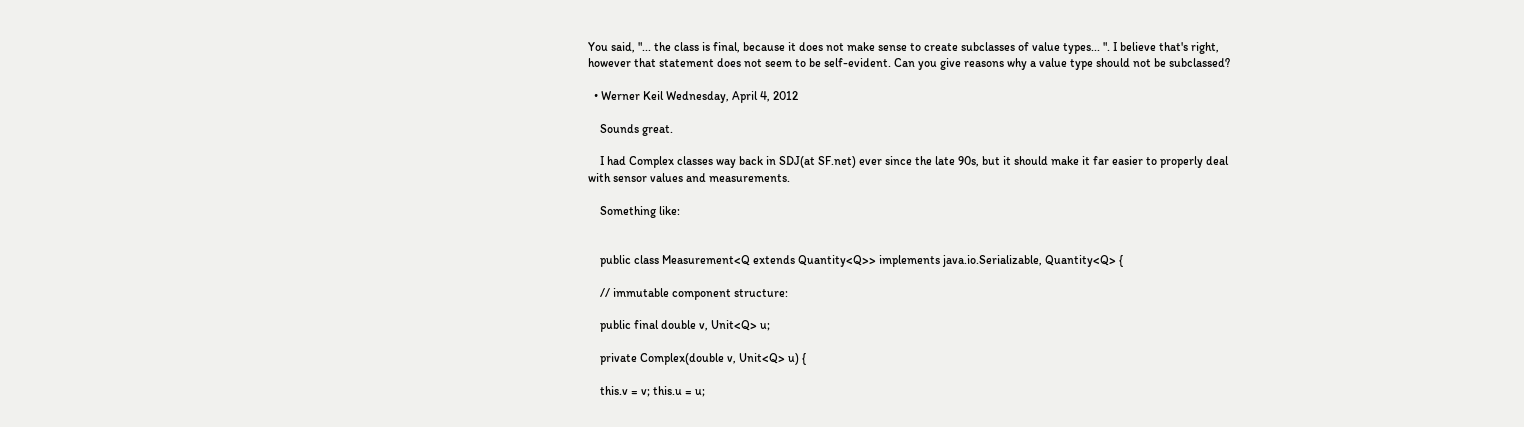You said, "... the class is final, because it does not make sense to create subclasses of value types... ". I believe that's right, however that statement does not seem to be self-evident. Can you give reasons why a value type should not be subclassed?

  • Werner Keil Wednesday, April 4, 2012

    Sounds great.

    I had Complex classes way back in SDJ(at SF.net) ever since the late 90s, but it should make it far easier to properly deal with sensor values and measurements.

    Something like:


    public class Measurement<Q extends Quantity<Q>> implements java.io.Serializable, Quantity<Q> {

    // immutable component structure:

    public final double v, Unit<Q> u;

    private Complex(double v, Unit<Q> u) {

    this.v = v; this.u = u;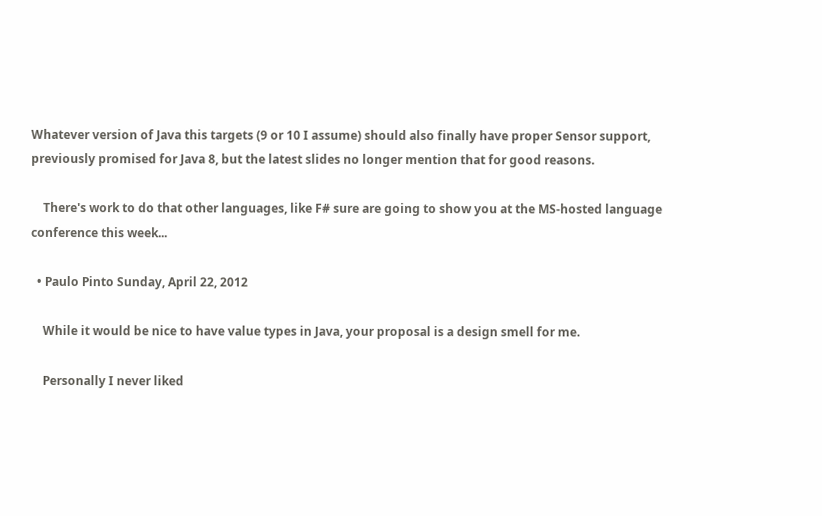Whatever version of Java this targets (9 or 10 I assume) should also finally have proper Sensor support, previously promised for Java 8, but the latest slides no longer mention that for good reasons.

    There's work to do that other languages, like F# sure are going to show you at the MS-hosted language conference this week...

  • Paulo Pinto Sunday, April 22, 2012

    While it would be nice to have value types in Java, your proposal is a design smell for me.

    Personally I never liked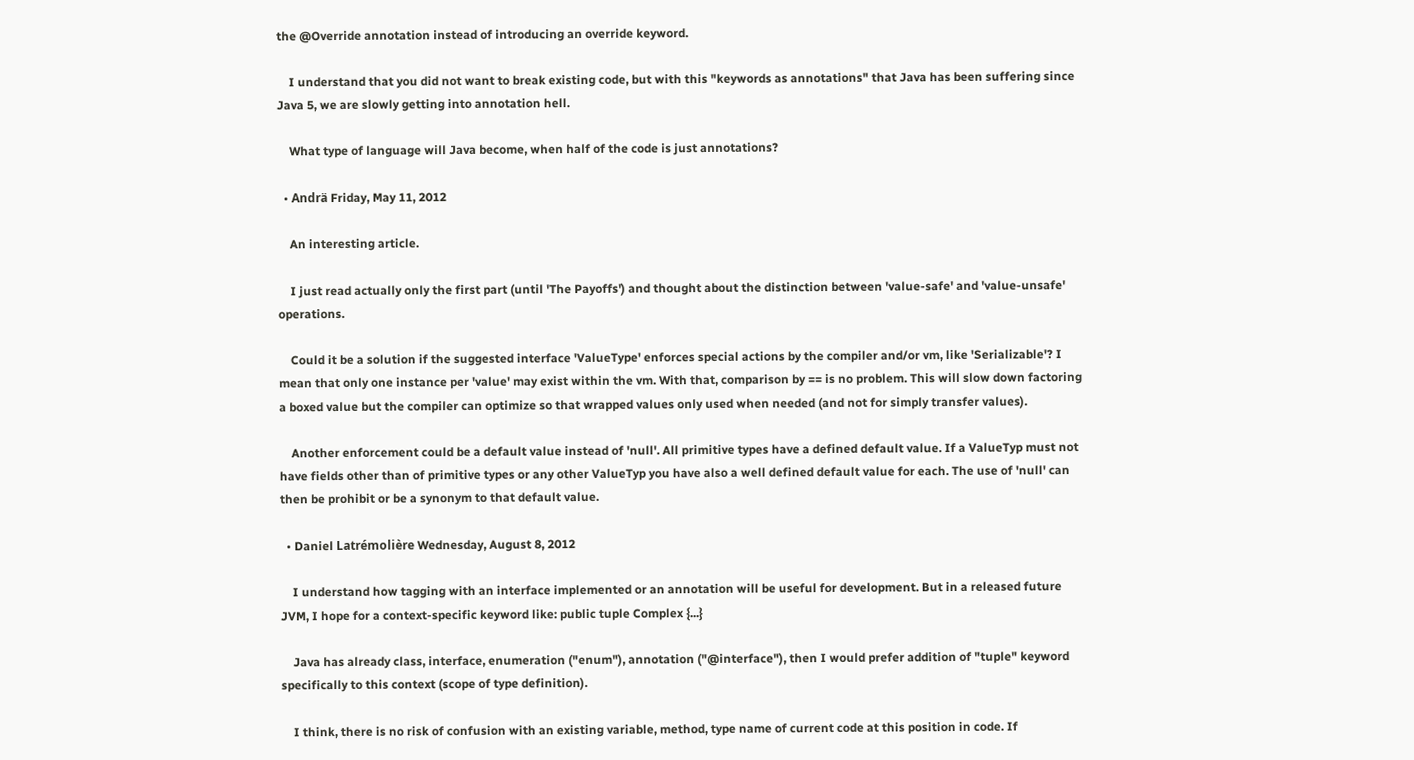the @Override annotation instead of introducing an override keyword.

    I understand that you did not want to break existing code, but with this "keywords as annotations" that Java has been suffering since Java 5, we are slowly getting into annotation hell.

    What type of language will Java become, when half of the code is just annotations?

  • Andrä Friday, May 11, 2012

    An interesting article.

    I just read actually only the first part (until 'The Payoffs') and thought about the distinction between 'value-safe' and 'value-unsafe' operations.

    Could it be a solution if the suggested interface 'ValueType' enforces special actions by the compiler and/or vm, like 'Serializable'? I mean that only one instance per 'value' may exist within the vm. With that, comparison by == is no problem. This will slow down factoring a boxed value but the compiler can optimize so that wrapped values only used when needed (and not for simply transfer values).

    Another enforcement could be a default value instead of 'null'. All primitive types have a defined default value. If a ValueTyp must not have fields other than of primitive types or any other ValueTyp you have also a well defined default value for each. The use of 'null' can then be prohibit or be a synonym to that default value.

  • Daniel Latrémolière Wednesday, August 8, 2012

    I understand how tagging with an interface implemented or an annotation will be useful for development. But in a released future JVM, I hope for a context-specific keyword like: public tuple Complex {...}

    Java has already class, interface, enumeration ("enum"), annotation ("@interface"), then I would prefer addition of "tuple" keyword specifically to this context (scope of type definition).

    I think, there is no risk of confusion with an existing variable, method, type name of current code at this position in code. If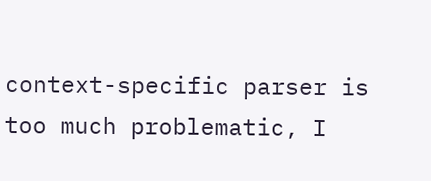context-specific parser is too much problematic, I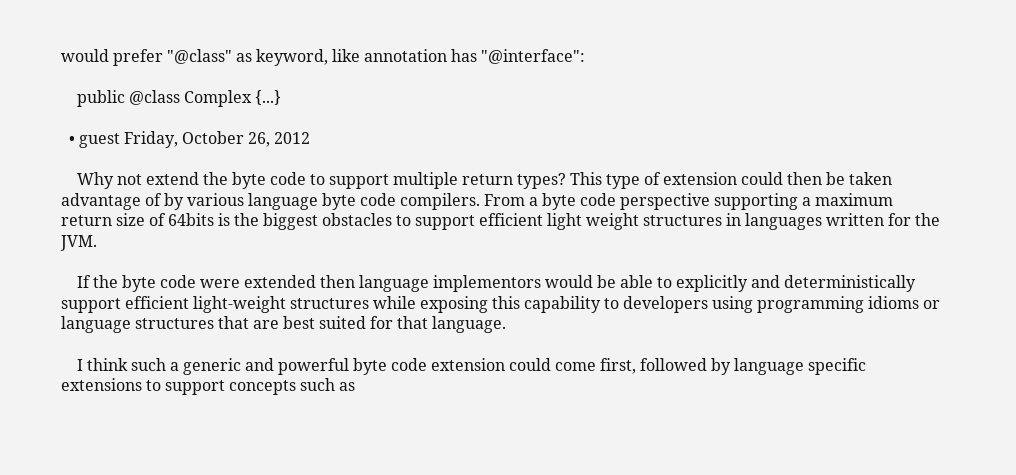would prefer "@class" as keyword, like annotation has "@interface":

    public @class Complex {...}

  • guest Friday, October 26, 2012

    Why not extend the byte code to support multiple return types? This type of extension could then be taken advantage of by various language byte code compilers. From a byte code perspective supporting a maximum return size of 64bits is the biggest obstacles to support efficient light weight structures in languages written for the JVM.

    If the byte code were extended then language implementors would be able to explicitly and deterministically support efficient light-weight structures while exposing this capability to developers using programming idioms or language structures that are best suited for that language.

    I think such a generic and powerful byte code extension could come first, followed by language specific extensions to support concepts such as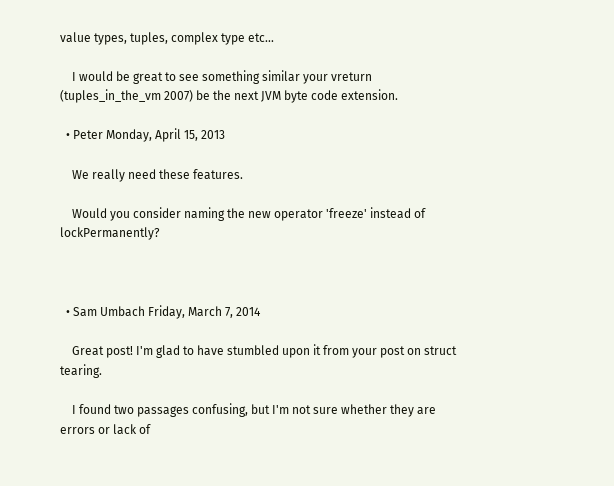value types, tuples, complex type etc...

    I would be great to see something similar your vreturn (tuples_in_the_vm 2007) be the next JVM byte code extension.

  • Peter Monday, April 15, 2013

    We really need these features.

    Would you consider naming the new operator 'freeze' instead of lockPermanently?



  • Sam Umbach Friday, March 7, 2014

    Great post! I'm glad to have stumbled upon it from your post on struct tearing.

    I found two passages confusing, but I'm not sure whether they are errors or lack of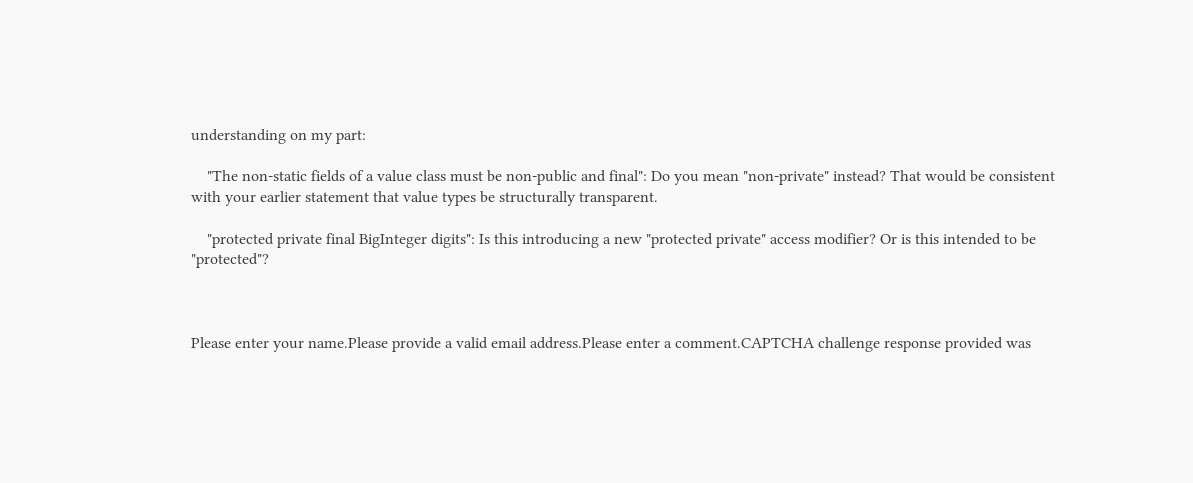understanding on my part:

    "The non-static fields of a value class must be non-public and final": Do you mean "non-private" instead? That would be consistent with your earlier statement that value types be structurally transparent.

    "protected private final BigInteger digits": Is this introducing a new "protected private" access modifier? Or is this intended to be "protected"?



Please enter your name.Please provide a valid email address.Please enter a comment.CAPTCHA challenge response provided was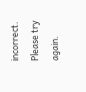incorrect. Please try again.